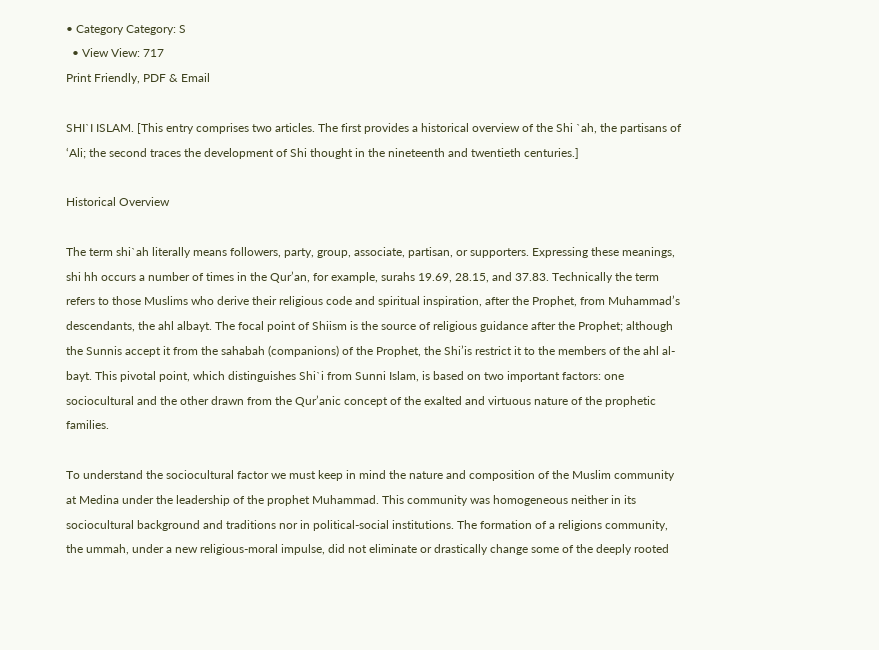• Category Category: S
  • View View: 717
Print Friendly, PDF & Email

SHI`I ISLAM. [This entry comprises two articles. The first provides a historical overview of the Shi `ah, the partisans of ‘Ali; the second traces the development of Shi thought in the nineteenth and twentieth centuries.]

Historical Overview

The term shi`ah literally means followers, party, group, associate, partisan, or supporters. Expressing these meanings, shi hh occurs a number of times in the Qur’an, for example, surahs 19.69, 28.15, and 37.83. Technically the term refers to those Muslims who derive their religious code and spiritual inspiration, after the Prophet, from Muhammad’s descendants, the ahl albayt. The focal point of Shiism is the source of religious guidance after the Prophet; although the Sunnis accept it from the sahabah (companions) of the Prophet, the Shi’is restrict it to the members of the ahl al-bayt. This pivotal point, which distinguishes Shi`i from Sunni Islam, is based on two important factors: one sociocultural and the other drawn from the Qur’anic concept of the exalted and virtuous nature of the prophetic families.

To understand the sociocultural factor we must keep in mind the nature and composition of the Muslim community at Medina under the leadership of the prophet Muhammad. This community was homogeneous neither in its sociocultural background and traditions nor in political-social institutions. The formation of a religions community, the ummah, under a new religious-moral impulse, did not eliminate or drastically change some of the deeply rooted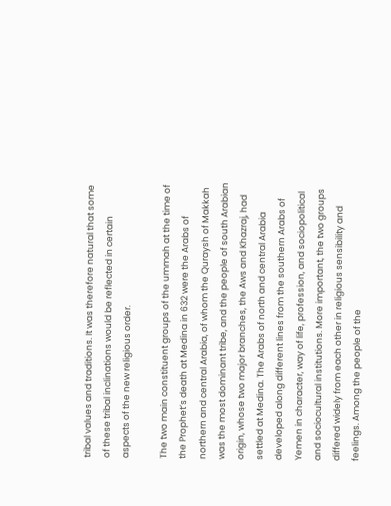tribal values and traditions. It was therefore natural that some of these tribal inclinations would be reflected in certain aspects of the new religious order.

The two main constituent groups of the ummah at the time of the Prophet’s death at Medina in 632 were the Arabs of northern and central Arabia, of whom the Quraysh of Makkah  was the most dominant tribe, and the people of south Arabian origin, whose two major branches, the Aws and Khazraj, had settled at Medina. The Arabs of north and central Arabia developed along different lines from the southern Arabs of Yemen in character, way of life, profession, and sociopolitical and sociocultural institutions. More important, the two groups differed widely from each other in religious sensibility and feelings. Among the people of the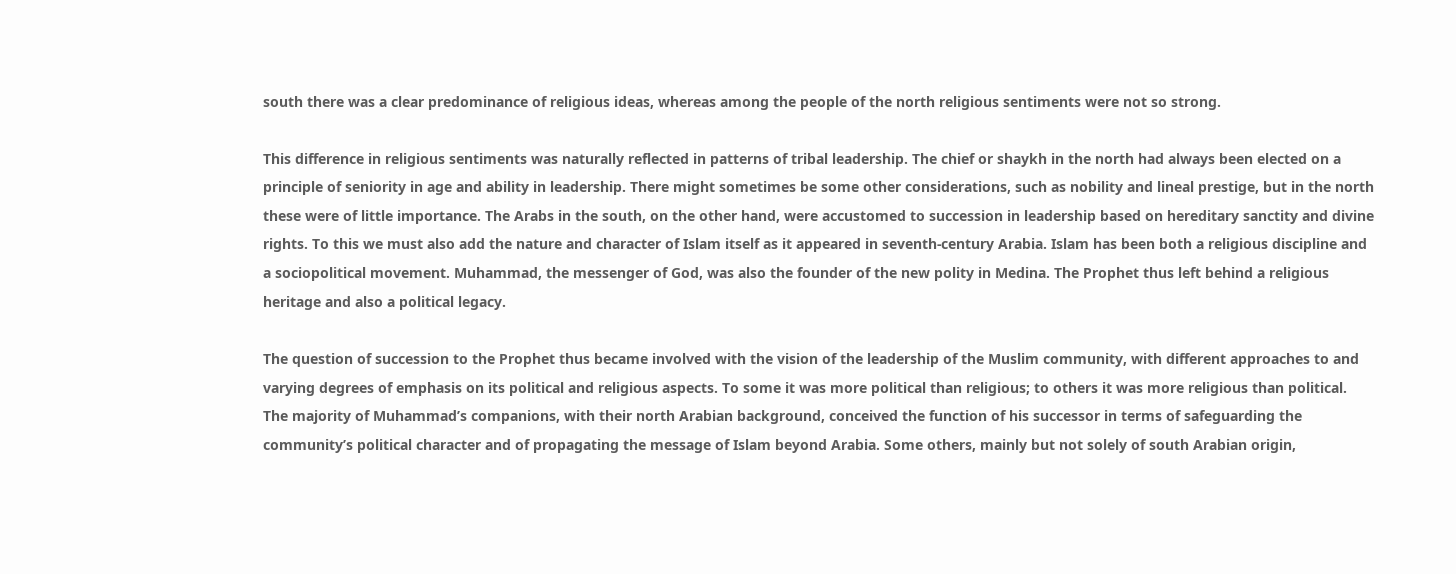south there was a clear predominance of religious ideas, whereas among the people of the north religious sentiments were not so strong.

This difference in religious sentiments was naturally reflected in patterns of tribal leadership. The chief or shaykh in the north had always been elected on a principle of seniority in age and ability in leadership. There might sometimes be some other considerations, such as nobility and lineal prestige, but in the north these were of little importance. The Arabs in the south, on the other hand, were accustomed to succession in leadership based on hereditary sanctity and divine rights. To this we must also add the nature and character of Islam itself as it appeared in seventh-century Arabia. Islam has been both a religious discipline and a sociopolitical movement. Muhammad, the messenger of God, was also the founder of the new polity in Medina. The Prophet thus left behind a religious heritage and also a political legacy.

The question of succession to the Prophet thus became involved with the vision of the leadership of the Muslim community, with different approaches to and varying degrees of emphasis on its political and religious aspects. To some it was more political than religious; to others it was more religious than political. The majority of Muhammad’s companions, with their north Arabian background, conceived the function of his successor in terms of safeguarding the community’s political character and of propagating the message of Islam beyond Arabia. Some others, mainly but not solely of south Arabian origin,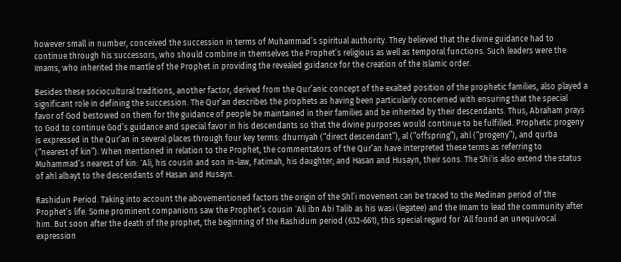however small in number, conceived the succession in terms of Muhammad’s spiritual authority. They believed that the divine guidance had to continue through his successors, who should combine in themselves the Prophet’s religious as well as temporal functions. Such leaders were the Imams, who inherited the mantle of the Prophet in providing the revealed guidance for the creation of the Islamic order.

Besides these sociocultural traditions, another factor, derived from the Qur’anic concept of the exalted position of the prophetic families, also played a significant role in defining the succession. The Qur’an describes the prophets as having been particularly concerned with ensuring that the special favor of God bestowed on them for the guidance of people be maintained in their families and be inherited by their descendants. Thus, Abraham prays to God to continue God’s guidance and special favor in his descendants so that the divine purposes would continue to be fulfilled. Prophetic progeny is expressed in the Qur’an in several places through four key terms: dhurriyah (“direct descendant”), al (“offspring”), ahl (“progeny”), and qurba (“nearest of kin”). When mentioned in relation to the Prophet, the commentators of the Qur’an have interpreted these terms as referring to Muhammad’s nearest of kin: `Ali, his cousin and son in-law, Fatimah, his daughter; and Hasan and Husayn, their sons. The Shi`is also extend the status of ahl albayt to the descendants of Hasan and Husayn.

Rashidun Period. Taking into account the abovementioned factors the origin of the Shl’i movement can be traced to the Medinan period of the Prophet’s life. Some prominent companions saw the Prophet’s cousin `Ali ibn Abi Talib as his wasi (legatee) and the Imam to lead the community after him. But soon after the death of the prophet, the beginning of the Rashidum period (632-661), this special regard for `All found an unequivocal expression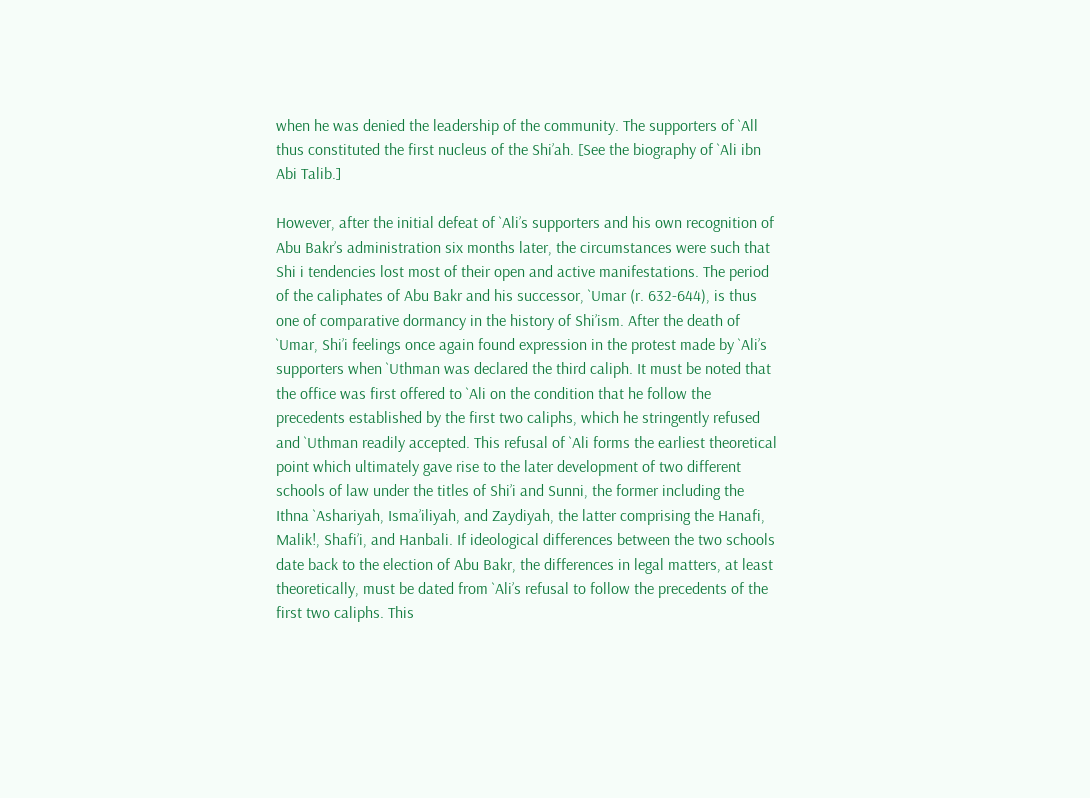when he was denied the leadership of the community. The supporters of `All thus constituted the first nucleus of the Shi’ah. [See the biography of `Ali ibn Abi Talib.]

However, after the initial defeat of `Ali’s supporters and his own recognition of Abu Bakr’s administration six months later, the circumstances were such that Shi i tendencies lost most of their open and active manifestations. The period of the caliphates of Abu Bakr and his successor, `Umar (r. 632-644), is thus one of comparative dormancy in the history of Shi’ism. After the death of `Umar, Shi’i feelings once again found expression in the protest made by `Ali’s supporters when `Uthman was declared the third caliph. It must be noted that the office was first offered to `Ali on the condition that he follow the precedents established by the first two caliphs, which he stringently refused and `Uthman readily accepted. This refusal of `Ali forms the earliest theoretical point which ultimately gave rise to the later development of two different schools of law under the titles of Shi’i and Sunni, the former including the Ithna `Ashariyah, Isma’iliyah, and Zaydiyah, the latter comprising the Hanafi, Malik!, Shafi’i, and Hanbali. If ideological differences between the two schools date back to the election of Abu Bakr, the differences in legal matters, at least theoretically, must be dated from `Ali’s refusal to follow the precedents of the first two caliphs. This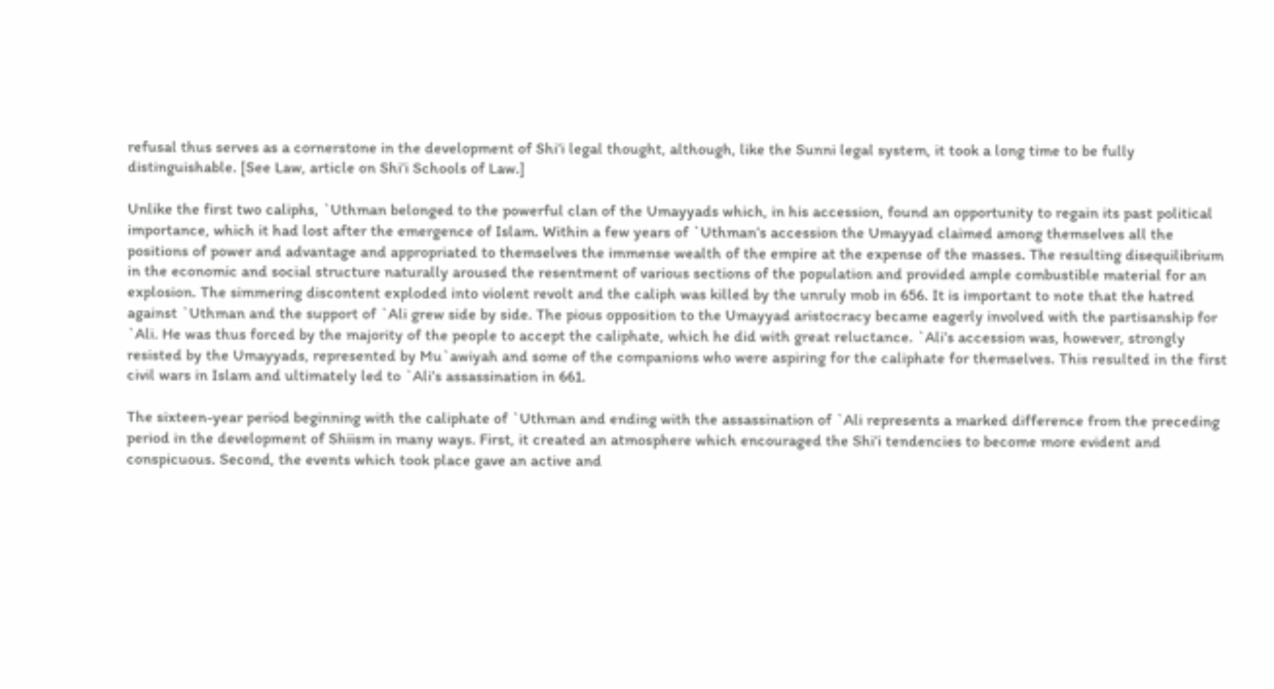refusal thus serves as a cornerstone in the development of Shi’i legal thought, although, like the Sunni legal system, it took a long time to be fully distinguishable. [See Law, article on Shi’i Schools of Law.]

Unlike the first two caliphs, `Uthman belonged to the powerful clan of the Umayyads which, in his accession, found an opportunity to regain its past political importance, which it had lost after the emergence of Islam. Within a few years of `Uthman’s accession the Umayyad claimed among themselves all the positions of power and advantage and appropriated to themselves the immense wealth of the empire at the expense of the masses. The resulting disequilibrium in the economic and social structure naturally aroused the resentment of various sections of the population and provided ample combustible material for an explosion. The simmering discontent exploded into violent revolt and the caliph was killed by the unruly mob in 656. It is important to note that the hatred against `Uthman and the support of `Ali grew side by side. The pious opposition to the Umayyad aristocracy became eagerly involved with the partisanship for `Ali. He was thus forced by the majority of the people to accept the caliphate, which he did with great reluctance. `Ali’s accession was, however, strongly resisted by the Umayyads, represented by Mu`awiyah and some of the companions who were aspiring for the caliphate for themselves. This resulted in the first civil wars in Islam and ultimately led to `Ali’s assassination in 661.

The sixteen-year period beginning with the caliphate of `Uthman and ending with the assassination of `Ali represents a marked difference from the preceding period in the development of Shiism in many ways. First, it created an atmosphere which encouraged the Shi’i tendencies to become more evident and conspicuous. Second, the events which took place gave an active and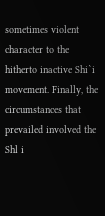sometimes violent character to the hitherto inactive Shi`i movement. Finally, the circumstances that prevailed involved the Shl i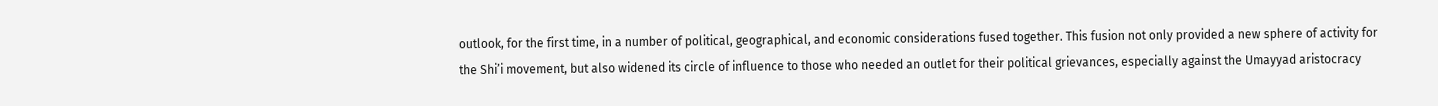outlook, for the first time, in a number of political, geographical, and economic considerations fused together. This fusion not only provided a new sphere of activity for the Shi’i movement, but also widened its circle of influence to those who needed an outlet for their political grievances, especially against the Umayyad aristocracy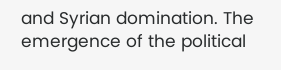and Syrian domination. The emergence of the political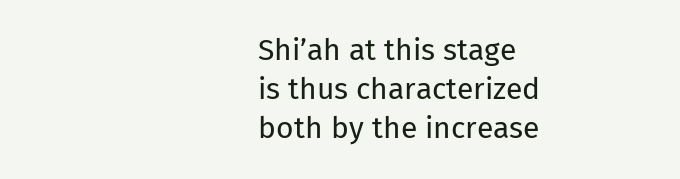Shi’ah at this stage is thus characterized both by the increase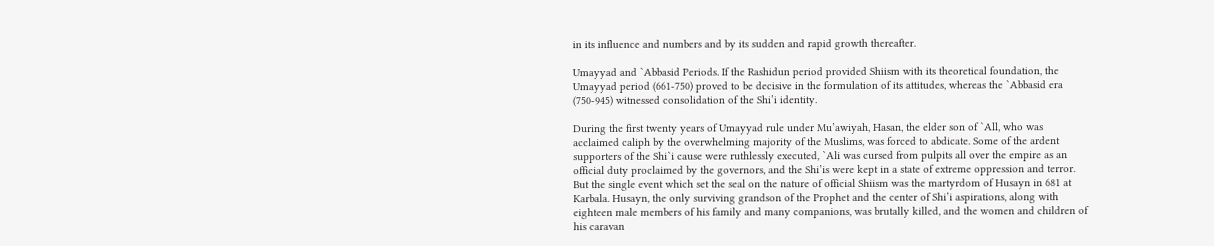in its influence and numbers and by its sudden and rapid growth thereafter.

Umayyad and `Abbasid Periods. If the Rashidun period provided Shiism with its theoretical foundation, the Umayyad period (661-750) proved to be decisive in the formulation of its attitudes, whereas the `Abbasid era (750-945) witnessed consolidation of the Shi’i identity.

During the first twenty years of Umayyad rule under Mu’awiyah, Hasan, the elder son of `All, who was acclaimed caliph by the overwhelming majority of the Muslims, was forced to abdicate. Some of the ardent supporters of the Shi`i cause were ruthlessly executed, `Ali was cursed from pulpits all over the empire as an official duty proclaimed by the governors, and the Shi’is were kept in a state of extreme oppression and terror. But the single event which set the seal on the nature of official Shiism was the martyrdom of Husayn in 681 at Karbala. Husayn, the only surviving grandson of the Prophet and the center of Shi’i aspirations, along with eighteen male members of his family and many companions, was brutally killed, and the women and children of his caravan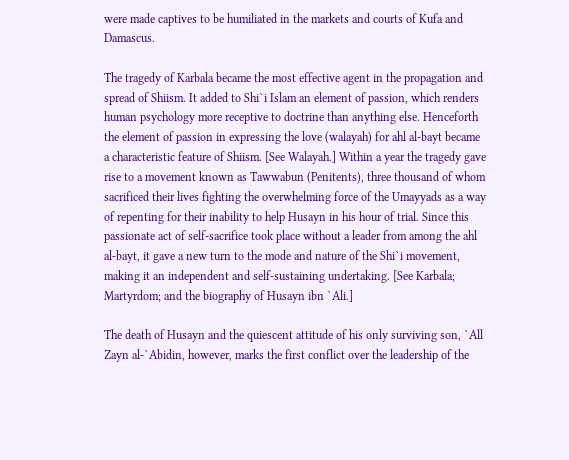were made captives to be humiliated in the markets and courts of Kufa and Damascus.

The tragedy of Karbala became the most effective agent in the propagation and spread of Shiism. It added to Shi`i Islam an element of passion, which renders human psychology more receptive to doctrine than anything else. Henceforth the element of passion in expressing the love (walayah) for ahl al-bayt became a characteristic feature of Shiism. [See Walayah.] Within a year the tragedy gave rise to a movement known as Tawwabun (Penitents), three thousand of whom sacrificed their lives fighting the overwhelming force of the Umayyads as a way of repenting for their inability to help Husayn in his hour of trial. Since this passionate act of self-sacrifice took place without a leader from among the ahl al-bayt, it gave a new turn to the mode and nature of the Shi`i movement, making it an independent and self-sustaining undertaking. [See Karbala; Martyrdom; and the biography of Husayn ibn `Ali.]

The death of Husayn and the quiescent attitude of his only surviving son, `All Zayn al-`Abidin, however, marks the first conflict over the leadership of the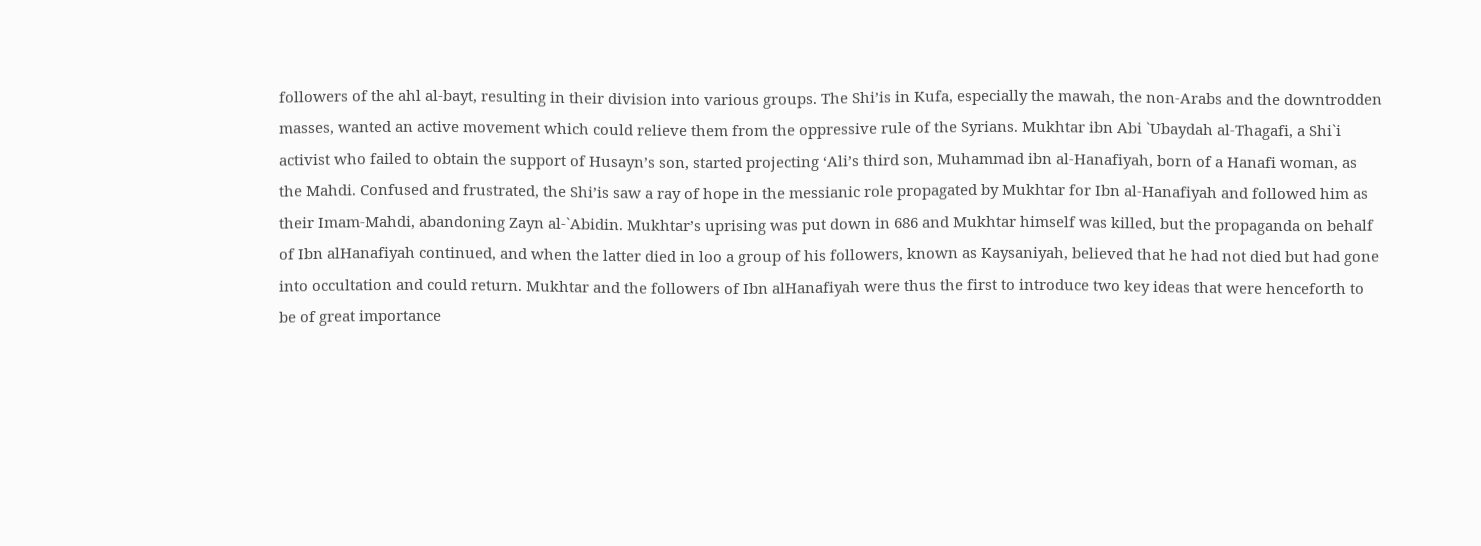followers of the ahl al-bayt, resulting in their division into various groups. The Shi’is in Kufa, especially the mawah, the non-Arabs and the downtrodden masses, wanted an active movement which could relieve them from the oppressive rule of the Syrians. Mukhtar ibn Abi `Ubaydah al-Thagafi, a Shi`i activist who failed to obtain the support of Husayn’s son, started projecting ‘Ali’s third son, Muhammad ibn al-Hanafiyah, born of a Hanafi woman, as the Mahdi. Confused and frustrated, the Shi’is saw a ray of hope in the messianic role propagated by Mukhtar for Ibn al-Hanafiyah and followed him as their Imam-Mahdi, abandoning Zayn al-`Abidin. Mukhtar’s uprising was put down in 686 and Mukhtar himself was killed, but the propaganda on behalf of Ibn alHanafiyah continued, and when the latter died in loo a group of his followers, known as Kaysaniyah, believed that he had not died but had gone into occultation and could return. Mukhtar and the followers of Ibn alHanafiyah were thus the first to introduce two key ideas that were henceforth to be of great importance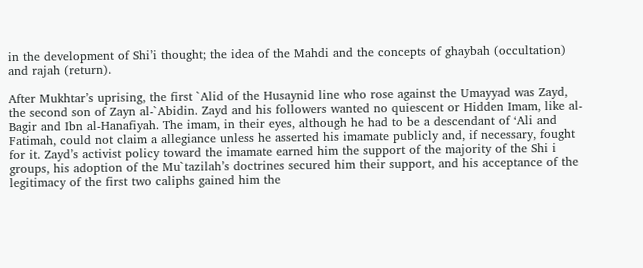in the development of Shi’i thought; the idea of the Mahdi and the concepts of ghaybah (occultation) and rajah (return).

After Mukhtar’s uprising, the first `Alid of the Husaynid line who rose against the Umayyad was Zayd, the second son of Zayn al-`Abidin. Zayd and his followers wanted no quiescent or Hidden Imam, like al-Bagir and Ibn al-Hanafiyah. The imam, in their eyes, although he had to be a descendant of ‘Ali and Fatimah, could not claim a allegiance unless he asserted his imamate publicly and, if necessary, fought for it. Zayd’s activist policy toward the imamate earned him the support of the majority of the Shi i groups, his adoption of the Mu`tazilah’s doctrines secured him their support, and his acceptance of the legitimacy of the first two caliphs gained him the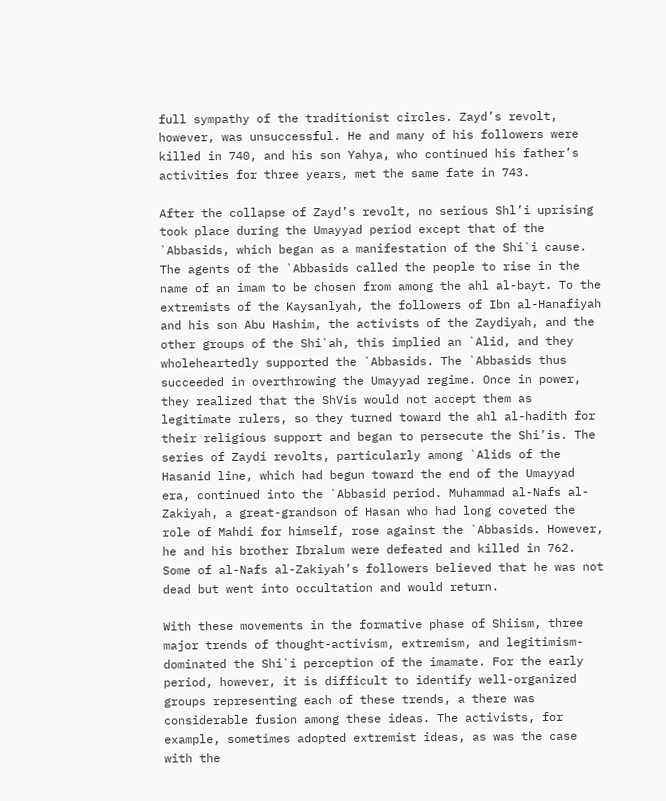full sympathy of the traditionist circles. Zayd’s revolt, however, was unsuccessful. He and many of his followers were killed in 740, and his son Yahya, who continued his father’s activities for three years, met the same fate in 743.

After the collapse of Zayd’s revolt, no serious Shl’i uprising took place during the Umayyad period except that of the `Abbasids, which began as a manifestation of the Shi`i cause. The agents of the `Abbasids called the people to rise in the name of an imam to be chosen from among the ahl al-bayt. To the extremists of the Kaysanlyah, the followers of Ibn al-Hanafiyah and his son Abu Hashim, the activists of the Zaydiyah, and the other groups of the Shi`ah, this implied an `Alid, and they wholeheartedly supported the `Abbasids. The `Abbasids thus succeeded in overthrowing the Umayyad regime. Once in power, they realized that the ShVis would not accept them as legitimate rulers, so they turned toward the ahl al-hadith for their religious support and began to persecute the Shi’is. The series of Zaydi revolts, particularly among `Alids of the Hasanid line, which had begun toward the end of the Umayyad era, continued into the `Abbasid period. Muhammad al-Nafs al-Zakiyah, a great-grandson of Hasan who had long coveted the role of Mahdi for himself, rose against the `Abbasids. However, he and his brother Ibralum were defeated and killed in 762. Some of al-Nafs al-Zakiyah’s followers believed that he was not dead but went into occultation and would return.

With these movements in the formative phase of Shiism, three major trends of thought-activism, extremism, and legitimism-dominated the Shi`i perception of the imamate. For the early period, however, it is difficult to identify well-organized groups representing each of these trends, a there was considerable fusion among these ideas. The activists, for example, sometimes adopted extremist ideas, as was the case with the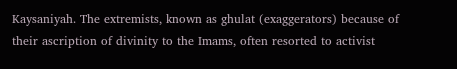Kaysaniyah. The extremists, known as ghulat (exaggerators) because of their ascription of divinity to the Imams, often resorted to activist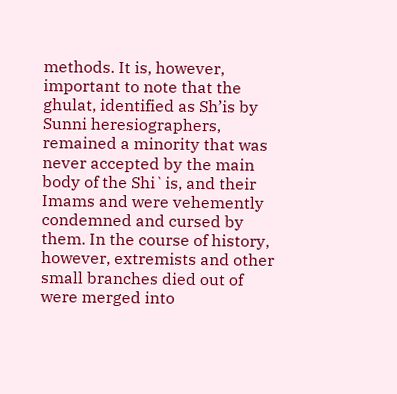methods. It is, however, important to note that the ghulat, identified as Sh’is by Sunni heresiographers, remained a minority that was never accepted by the main body of the Shi`is, and their Imams and were vehemently condemned and cursed by them. In the course of history, however, extremists and other small branches died out of were merged into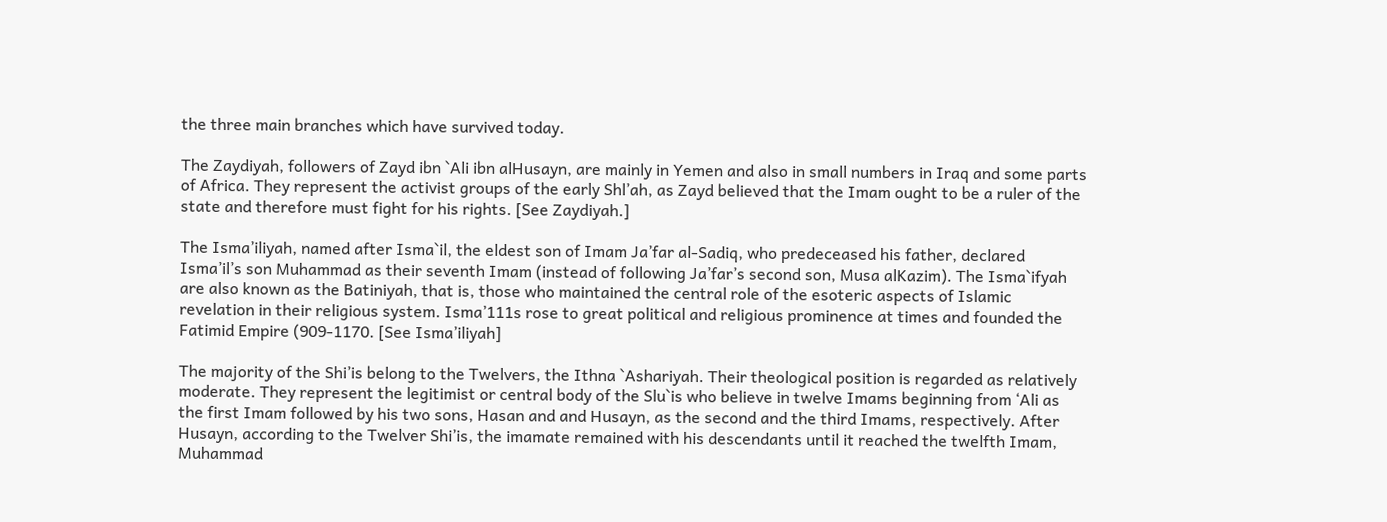the three main branches which have survived today.

The Zaydiyah, followers of Zayd ibn `Ali ibn alHusayn, are mainly in Yemen and also in small numbers in Iraq and some parts of Africa. They represent the activist groups of the early Shl’ah, as Zayd believed that the Imam ought to be a ruler of the state and therefore must fight for his rights. [See Zaydiyah.]

The Isma’iliyah, named after Isma`il, the eldest son of Imam Ja’far al-Sadiq, who predeceased his father, declared Isma’il’s son Muhammad as their seventh Imam (instead of following Ja’far’s second son, Musa alKazim). The Isma`ifyah are also known as the Batiniyah, that is, those who maintained the central role of the esoteric aspects of Islamic revelation in their religious system. Isma’111s rose to great political and religious prominence at times and founded the Fatimid Empire (909-1170. [See Isma’iliyah]

The majority of the Shi’is belong to the Twelvers, the Ithna `Ashariyah. Their theological position is regarded as relatively moderate. They represent the legitimist or central body of the Slu`is who believe in twelve Imams beginning from ‘Ali as the first Imam followed by his two sons, Hasan and and Husayn, as the second and the third Imams, respectively. After Husayn, according to the Twelver Shi’is, the imamate remained with his descendants until it reached the twelfth Imam, Muhammad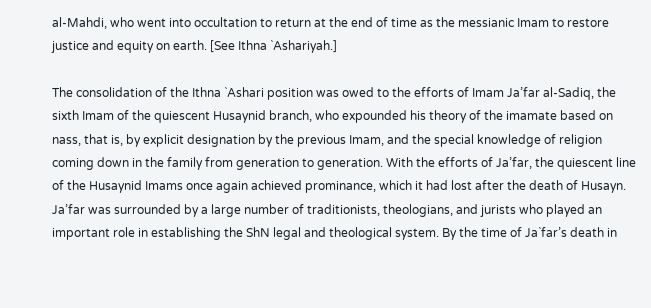al-Mahdi, who went into occultation to return at the end of time as the messianic Imam to restore justice and equity on earth. [See Ithna `Ashariyah.]

The consolidation of the Ithna `Ashari position was owed to the efforts of Imam Ja’far al-Sadiq, the sixth Imam of the quiescent Husaynid branch, who expounded his theory of the imamate based on nass, that is, by explicit designation by the previous Imam, and the special knowledge of religion coming down in the family from generation to generation. With the efforts of Ja’far, the quiescent line of the Husaynid Imams once again achieved prominance, which it had lost after the death of Husayn. Ja’far was surrounded by a large number of traditionists, theologians, and jurists who played an important role in establishing the ShN legal and theological system. By the time of Ja`far’s death in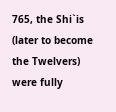765, the Shi`is (later to become the Twelvers) were fully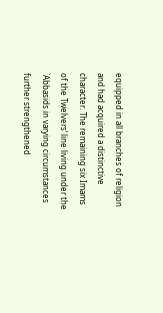equipped in all branches of religion and had acquired a distinctive character. The remaining six Imams of the Twelvers’ line living under the `Abbasids in varying circumstances further strengthened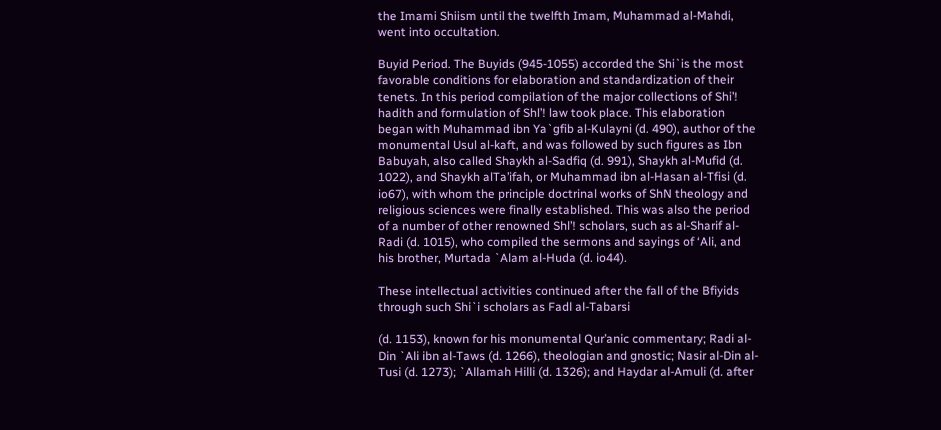the Imami Shiism until the twelfth Imam, Muhammad al-Mahdi, went into occultation.

Buyid Period. The Buyids (945-1055) accorded the Shi`is the most favorable conditions for elaboration and standardization of their tenets. In this period compilation of the major collections of Shi’! hadith and formulation of Shl’! law took place. This elaboration began with Muhammad ibn Ya`gfib al-Kulayni (d. 490), author of the monumental Usul al-kaft, and was followed by such figures as Ibn Babuyah, also called Shaykh al-Sadfiq (d. 991), Shaykh al-Mufid (d. 1022), and Shaykh alTa’ifah, or Muhammad ibn al-Hasan al-Tfisi (d. io67), with whom the principle doctrinal works of ShN theology and religious sciences were finally established. This was also the period of a number of other renowned Shl’! scholars, such as al-Sharif al-Radi (d. 1015), who compiled the sermons and sayings of ‘Ali, and his brother, Murtada `Alam al-Huda (d. io44).

These intellectual activities continued after the fall of the Bfiyids through such Shi`i scholars as Fadl al-Tabarsi

(d. 1153), known for his monumental Qur’anic commentary; Radi al-Din `Ali ibn al-Taws (d. 1266), theologian and gnostic; Nasir al-Din al-Tusi (d. 1273); `Allamah Hilli (d. 1326); and Haydar al-Amuli (d. after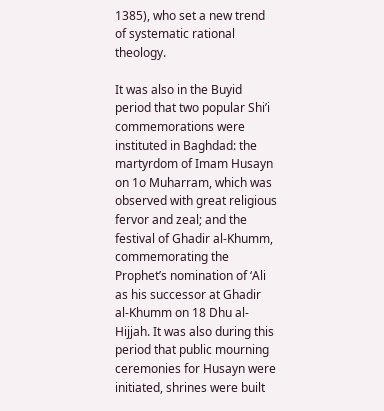1385), who set a new trend of systematic rational theology.

It was also in the Buyid period that two popular Shi’i commemorations were instituted in Baghdad: the martyrdom of Imam Husayn on 1o Muharram, which was observed with great religious fervor and zeal; and the festival of Ghadir al-Khumm, commemorating the Prophet’s nomination of ‘Ali as his successor at Ghadir al-Khumm on 18 Dhu al-Hijjah. It was also during this period that public mourning ceremonies for Husayn were initiated, shrines were built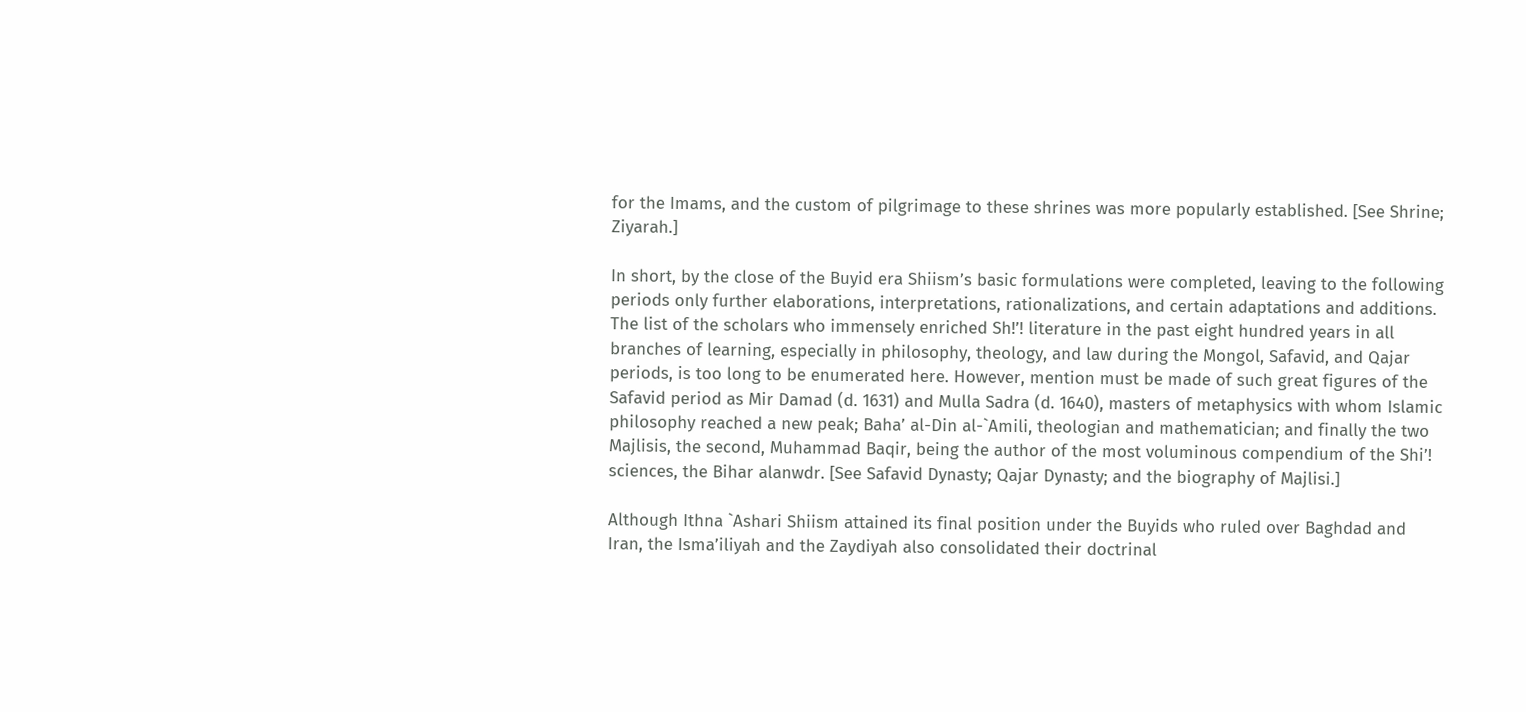for the Imams, and the custom of pilgrimage to these shrines was more popularly established. [See Shrine; Ziyarah.]

In short, by the close of the Buyid era Shiism’s basic formulations were completed, leaving to the following periods only further elaborations, interpretations, rationalizations, and certain adaptations and additions. The list of the scholars who immensely enriched Sh!’! literature in the past eight hundred years in all branches of learning, especially in philosophy, theology, and law during the Mongol, Safavid, and Qajar periods, is too long to be enumerated here. However, mention must be made of such great figures of the Safavid period as Mir Damad (d. 1631) and Mulla Sadra (d. 1640), masters of metaphysics with whom Islamic philosophy reached a new peak; Baha’ al-Din al-`Amili, theologian and mathematician; and finally the two Majlisis, the second, Muhammad Baqir, being the author of the most voluminous compendium of the Shi’! sciences, the Bihar alanwdr. [See Safavid Dynasty; Qajar Dynasty; and the biography of Majlisi.]

Although Ithna `Ashari Shiism attained its final position under the Buyids who ruled over Baghdad and Iran, the Isma’iliyah and the Zaydiyah also consolidated their doctrinal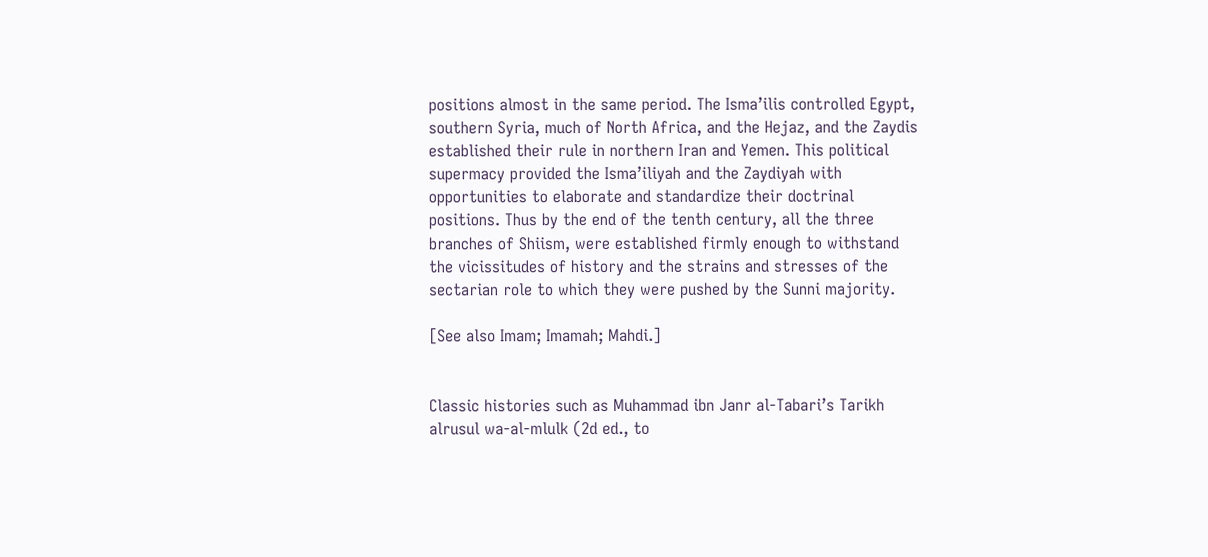positions almost in the same period. The Isma’ilis controlled Egypt, southern Syria, much of North Africa, and the Hejaz, and the Zaydis established their rule in northern Iran and Yemen. This political supermacy provided the Isma’iliyah and the Zaydiyah with opportunities to elaborate and standardize their doctrinal positions. Thus by the end of the tenth century, all the three branches of Shiism, were established firmly enough to withstand the vicissitudes of history and the strains and stresses of the sectarian role to which they were pushed by the Sunni majority.

[See also Imam; Imamah; Mahdi.]


Classic histories such as Muhammad ibn Janr al-Tabari’s Tarikh alrusul wa-al-mlulk (2d ed., to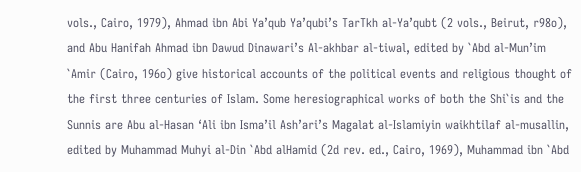vols., Cairo, 1979), Ahmad ibn Abi Ya’qub Ya’qubi’s TarTkh al-Ya’qubt (2 vols., Beirut, r98o), and Abu Hanifah Ahmad ibn Dawud Dinawari’s Al-akhbar al-tiwal, edited by `Abd al-Mun’im `Amir (Cairo, 196o) give historical accounts of the political events and religious thought of the first three centuries of Islam. Some heresiographical works of both the Shi`is and the Sunnis are Abu al-Hasan ‘Ali ibn Isma’il Ash’ari’s Magalat al-Islamiyin waikhtilaf al-musallin, edited by Muhammad Muhyi al-Din `Abd alHamid (2d rev. ed., Cairo, 1969), Muhammad ibn `Abd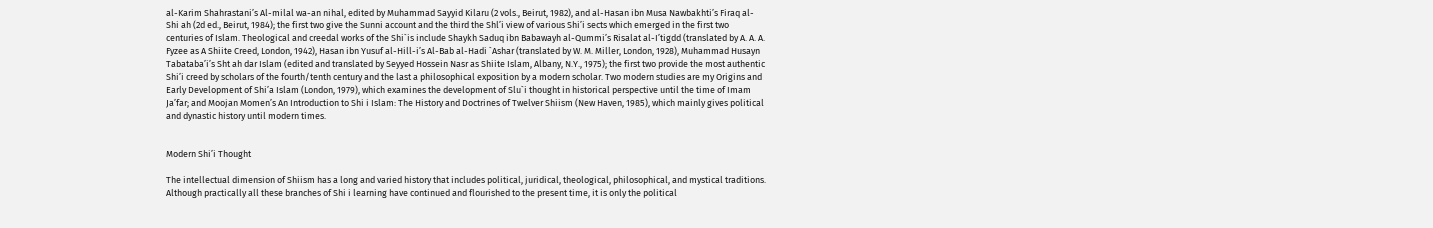al-Karim Shahrastani’s Al-milal wa-an nihal, edited by Muhammad Sayyid Kilaru (2 vols., Beirut, 1982), and al-Hasan ibn Musa Nawbakhti’s Firaq al-Shi ah (2d ed., Beirut, 1984); the first two give the Sunni account and the third the Shl’i view of various Shi’i sects which emerged in the first two centuries of Islam. Theological and creedal works of the Shi`is include Shaykh Saduq ibn Babawayh al-Qummi’s Risalat al-I’tigdd (translated by A. A. A. Fyzee as A Shiite Creed, London, 1942), Hasan ibn Yusuf al-Hill-i’s Al-Bab al-Hadi `Ashar (translated by W. M. Miller, London, 1928), Muhammad Husayn Tabataba’i’s Sht ah dar Islam (edited and translated by Seyyed Hossein Nasr as Shiite Islam, Albany, N.Y., 1975); the first two provide the most authentic Shi’i creed by scholars of the fourth/tenth century and the last a philosophical exposition by a modern scholar. Two modern studies are my Origins and Early Development of Shi’a Islam (London, 1979), which examines the development of Slu`i thought in historical perspective until the time of Imam Ja’far; and Moojan Momen’s An Introduction to Shi i Islam: The History and Doctrines of Twelver Shiism (New Haven, 1985), which mainly gives political and dynastic history until modern times.


Modern Shi’i Thought

The intellectual dimension of Shiism has a long and varied history that includes political, juridical, theological, philosophical, and mystical traditions. Although practically all these branches of Shi i learning have continued and flourished to the present time, it is only the political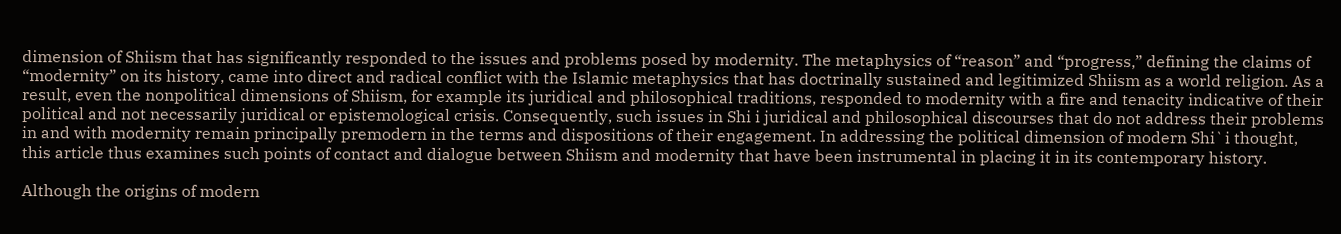dimension of Shiism that has significantly responded to the issues and problems posed by modernity. The metaphysics of “reason” and “progress,” defining the claims of “modernity” on its history, came into direct and radical conflict with the Islamic metaphysics that has doctrinally sustained and legitimized Shiism as a world religion. As a result, even the nonpolitical dimensions of Shiism, for example its juridical and philosophical traditions, responded to modernity with a fire and tenacity indicative of their political and not necessarily juridical or epistemological crisis. Consequently, such issues in Shi i juridical and philosophical discourses that do not address their problems in and with modernity remain principally premodern in the terms and dispositions of their engagement. In addressing the political dimension of modern Shi`i thought, this article thus examines such points of contact and dialogue between Shiism and modernity that have been instrumental in placing it in its contemporary history.

Although the origins of modern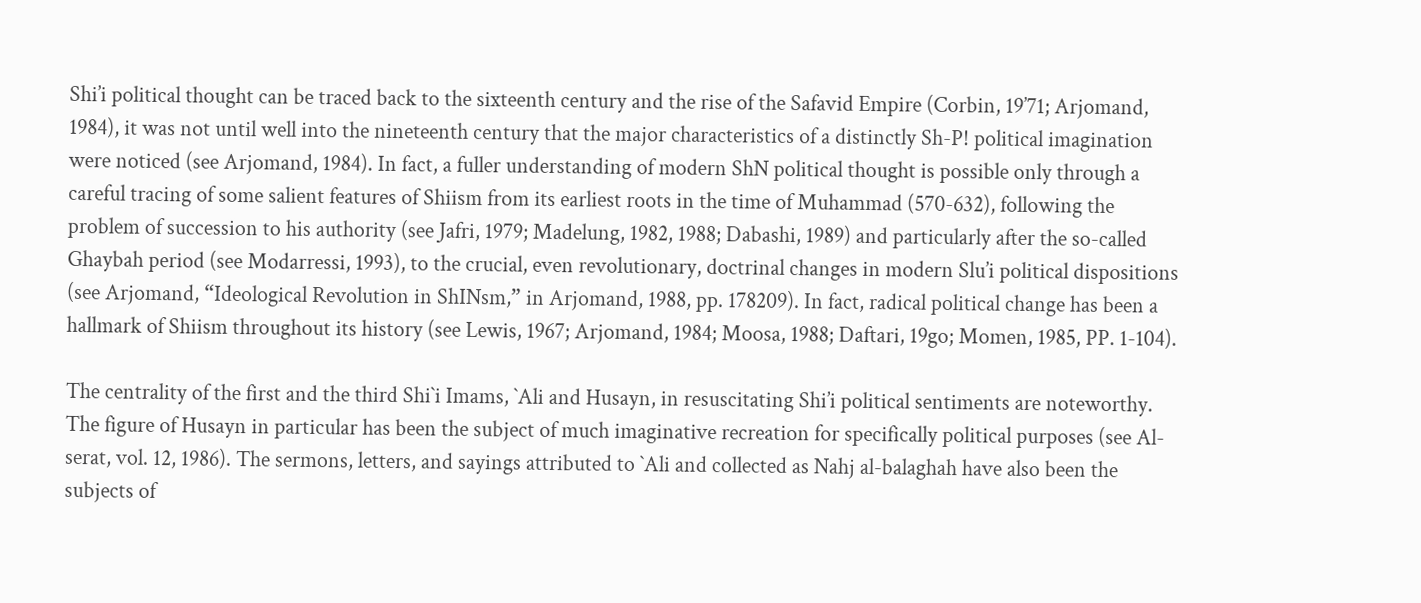Shi’i political thought can be traced back to the sixteenth century and the rise of the Safavid Empire (Corbin, 19’71; Arjomand, 1984), it was not until well into the nineteenth century that the major characteristics of a distinctly Sh-P! political imagination were noticed (see Arjomand, 1984). In fact, a fuller understanding of modern ShN political thought is possible only through a careful tracing of some salient features of Shiism from its earliest roots in the time of Muhammad (570-632), following the problem of succession to his authority (see Jafri, 1979; Madelung, 1982, 1988; Dabashi, 1989) and particularly after the so-called Ghaybah period (see Modarressi, 1993), to the crucial, even revolutionary, doctrinal changes in modern Slu’i political dispositions (see Arjomand, “Ideological Revolution in ShINsm,” in Arjomand, 1988, pp. 178209). In fact, radical political change has been a hallmark of Shiism throughout its history (see Lewis, 1967; Arjomand, 1984; Moosa, 1988; Daftari, 19go; Momen, 1985, PP. 1-104).

The centrality of the first and the third Shi`i Imams, `Ali and Husayn, in resuscitating Shi’i political sentiments are noteworthy. The figure of Husayn in particular has been the subject of much imaginative recreation for specifically political purposes (see Al-serat, vol. 12, 1986). The sermons, letters, and sayings attributed to `Ali and collected as Nahj al-balaghah have also been the subjects of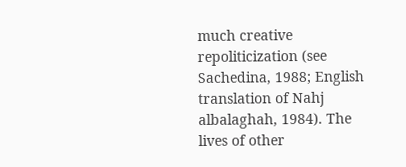much creative repoliticization (see Sachedina, 1988; English translation of Nahj albalaghah, 1984). The lives of other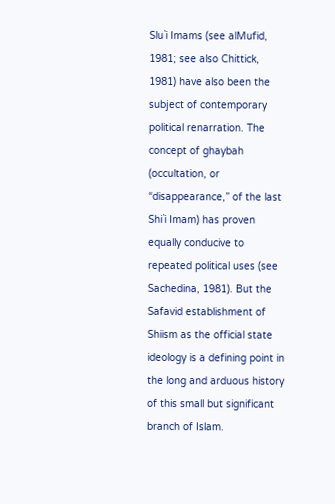Slu`i Imams (see alMufid, 1981; see also Chittick, 1981) have also been the subject of contemporary political renarration. The concept of ghaybah (occultation, or “disappearance,” of the last Shi`i Imam) has proven equally conducive to repeated political uses (see Sachedina, 1981). But the Safavid establishment of Shiism as the official state ideology is a defining point in the long and arduous history of this small but significant branch of Islam.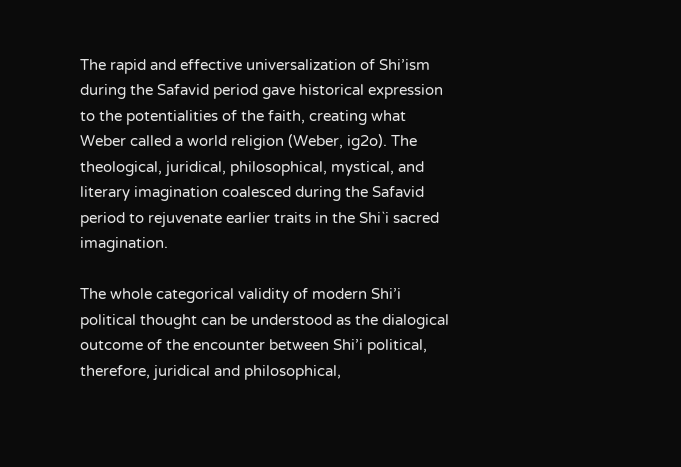The rapid and effective universalization of Shi’ism during the Safavid period gave historical expression to the potentialities of the faith, creating what Weber called a world religion (Weber, ig2o). The theological, juridical, philosophical, mystical, and literary imagination coalesced during the Safavid period to rejuvenate earlier traits in the Shi`i sacred imagination.

The whole categorical validity of modern Shi’i political thought can be understood as the dialogical outcome of the encounter between Shi’i political, therefore, juridical and philosophical,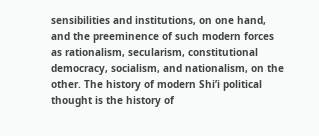sensibilities and institutions, on one hand, and the preeminence of such modern forces as rationalism, secularism, constitutional democracy, socialism, and nationalism, on the other. The history of modern Shi’i political thought is the history of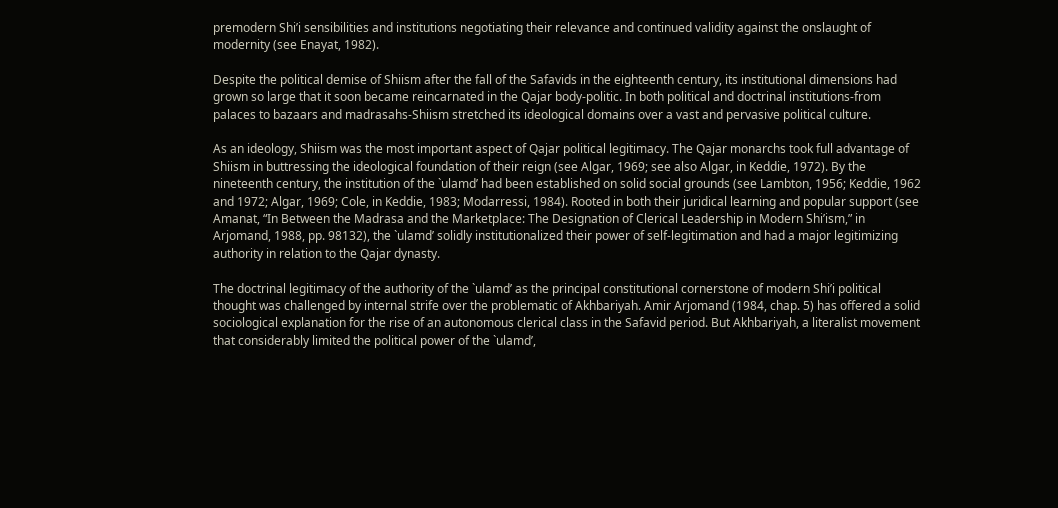premodern Shi’i sensibilities and institutions negotiating their relevance and continued validity against the onslaught of modernity (see Enayat, 1982).

Despite the political demise of Shiism after the fall of the Safavids in the eighteenth century, its institutional dimensions had grown so large that it soon became reincarnated in the Qajar body-politic. In both political and doctrinal institutions-from palaces to bazaars and madrasahs-Shiism stretched its ideological domains over a vast and pervasive political culture.

As an ideology, Shiism was the most important aspect of Qajar political legitimacy. The Qajar monarchs took full advantage of Shiism in buttressing the ideological foundation of their reign (see Algar, 1969; see also Algar, in Keddie, 1972). By the nineteenth century, the institution of the `ulamd’ had been established on solid social grounds (see Lambton, 1956; Keddie, 1962 and 1972; Algar, 1969; Cole, in Keddie, 1983; Modarressi, 1984). Rooted in both their juridical learning and popular support (see Amanat, “In Between the Madrasa and the Marketplace: The Designation of Clerical Leadership in Modern Shi’ism,” in Arjomand, 1988, pp. 98132), the `ulamd’ solidly institutionalized their power of self-legitimation and had a major legitimizing authority in relation to the Qajar dynasty.

The doctrinal legitimacy of the authority of the `ulamd’ as the principal constitutional cornerstone of modern Shi’i political thought was challenged by internal strife over the problematic of Akhbariyah. Amir Arjomand (1984, chap. 5) has offered a solid sociological explanation for the rise of an autonomous clerical class in the Safavid period. But Akhbariyah, a literalist movement that considerably limited the political power of the `ulamd’,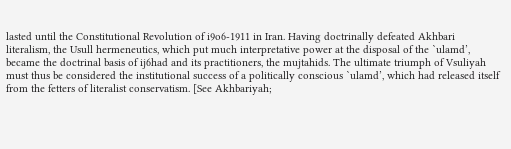lasted until the Constitutional Revolution of i9o6-1911 in Iran. Having doctrinally defeated Akhbari literalism, the Usull hermeneutics, which put much interpretative power at the disposal of the `ulamd’, became the doctrinal basis of ij6had and its practitioners, the mujtahids. The ultimate triumph of Vsuliyah must thus be considered the institutional success of a politically conscious `ulamd’, which had released itself from the fetters of literalist conservatism. [See Akhbariyah;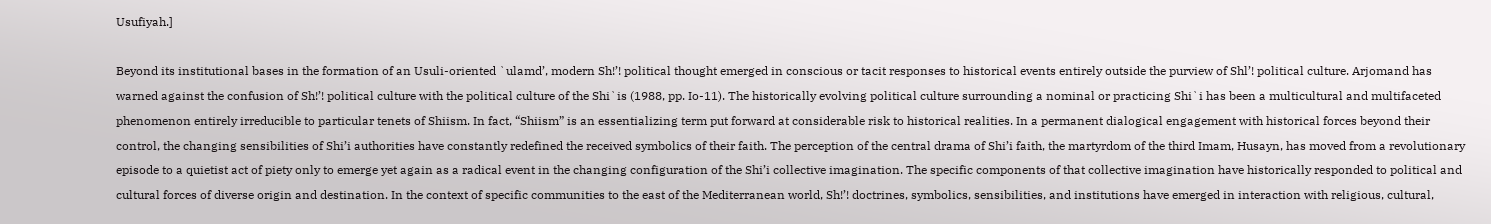Usufiyah.]

Beyond its institutional bases in the formation of an Usuli-oriented `ulamd’, modern Sh!’! political thought emerged in conscious or tacit responses to historical events entirely outside the purview of Shl’! political culture. Arjomand has warned against the confusion of Sh!’! political culture with the political culture of the Shi`is (1988, pp. Io-11). The historically evolving political culture surrounding a nominal or practicing Shi`i has been a multicultural and multifaceted phenomenon entirely irreducible to particular tenets of Shiism. In fact, “Shiism” is an essentializing term put forward at considerable risk to historical realities. In a permanent dialogical engagement with historical forces beyond their control, the changing sensibilities of Shi’i authorities have constantly redefined the received symbolics of their faith. The perception of the central drama of Shi’i faith, the martyrdom of the third Imam, Husayn, has moved from a revolutionary episode to a quietist act of piety only to emerge yet again as a radical event in the changing configuration of the Shi’i collective imagination. The specific components of that collective imagination have historically responded to political and cultural forces of diverse origin and destination. In the context of specific communities to the east of the Mediterranean world, Sh!’! doctrines, symbolics, sensibilities, and institutions have emerged in interaction with religious, cultural,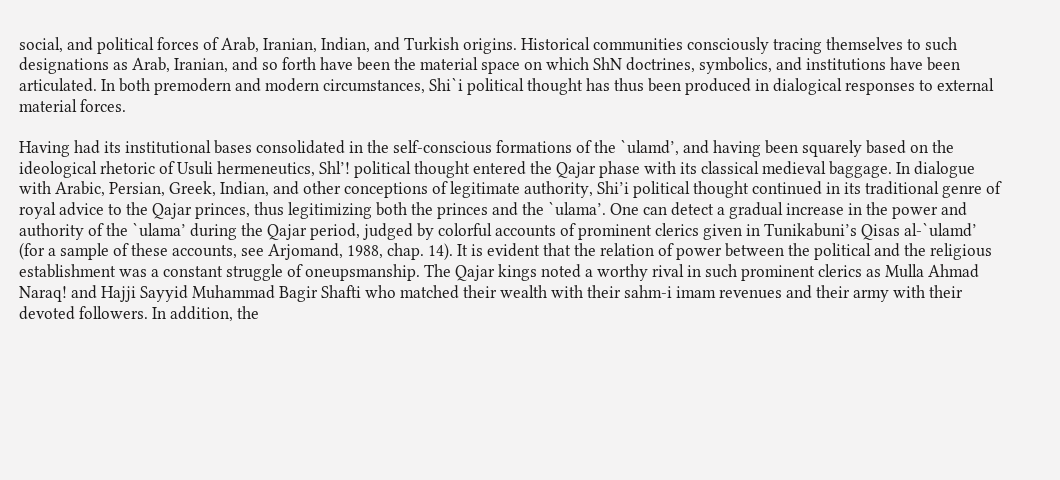social, and political forces of Arab, Iranian, Indian, and Turkish origins. Historical communities consciously tracing themselves to such designations as Arab, Iranian, and so forth have been the material space on which ShN doctrines, symbolics, and institutions have been articulated. In both premodern and modern circumstances, Shi`i political thought has thus been produced in dialogical responses to external material forces.

Having had its institutional bases consolidated in the self-conscious formations of the `ulamd’, and having been squarely based on the ideological rhetoric of Usuli hermeneutics, Shl’! political thought entered the Qajar phase with its classical medieval baggage. In dialogue with Arabic, Persian, Greek, Indian, and other conceptions of legitimate authority, Shi’i political thought continued in its traditional genre of royal advice to the Qajar princes, thus legitimizing both the princes and the `ulama’. One can detect a gradual increase in the power and authority of the `ulama’ during the Qajar period, judged by colorful accounts of prominent clerics given in Tunikabuni’s Qisas al-`ulamd’ (for a sample of these accounts, see Arjomand, 1988, chap. 14). It is evident that the relation of power between the political and the religious establishment was a constant struggle of oneupsmanship. The Qajar kings noted a worthy rival in such prominent clerics as Mulla Ahmad Naraq! and Hajji Sayyid Muhammad Bagir Shafti who matched their wealth with their sahm-i imam revenues and their army with their devoted followers. In addition, the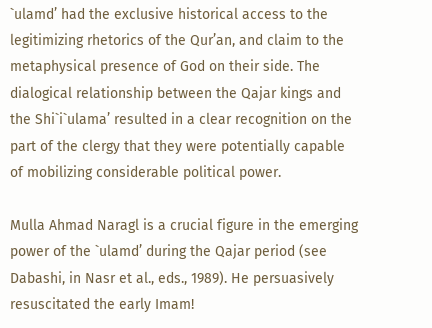`ulamd’ had the exclusive historical access to the legitimizing rhetorics of the Qur’an, and claim to the metaphysical presence of God on their side. The dialogical relationship between the Qajar kings and the Shi`i`ulama’ resulted in a clear recognition on the part of the clergy that they were potentially capable of mobilizing considerable political power.

Mulla Ahmad Naragl is a crucial figure in the emerging power of the `ulamd’ during the Qajar period (see Dabashi, in Nasr et al., eds., 1989). He persuasively resuscitated the early Imam!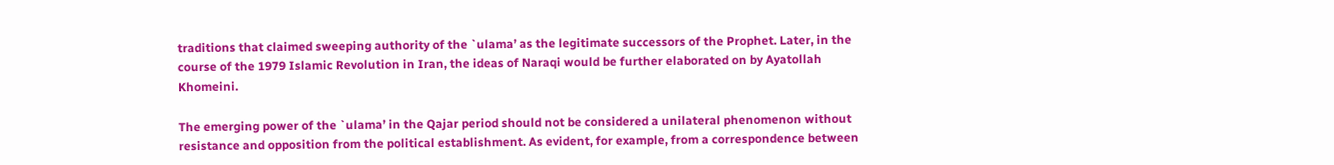traditions that claimed sweeping authority of the `ulama’ as the legitimate successors of the Prophet. Later, in the course of the 1979 Islamic Revolution in Iran, the ideas of Naraqi would be further elaborated on by Ayatollah Khomeini.

The emerging power of the `ulama’ in the Qajar period should not be considered a unilateral phenomenon without resistance and opposition from the political establishment. As evident, for example, from a correspondence between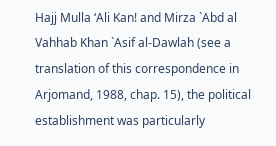Hajj Mulla ‘Ali Kan! and Mirza `Abd al Vahhab Khan `Asif al-Dawlah (see a translation of this correspondence in Arjomand, 1988, chap. 15), the political establishment was particularly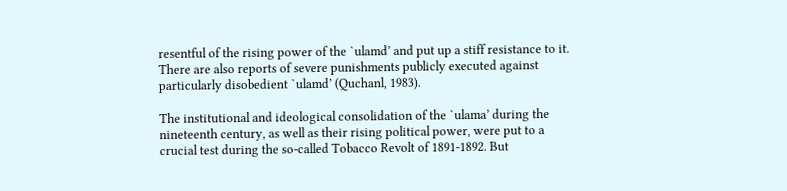resentful of the rising power of the `ulamd’ and put up a stiff resistance to it. There are also reports of severe punishments publicly executed against particularly disobedient `ulamd’ (Quchanl, 1983).

The institutional and ideological consolidation of the `ulama’ during the nineteenth century, as well as their rising political power, were put to a crucial test during the so-called Tobacco Revolt of 1891-1892. But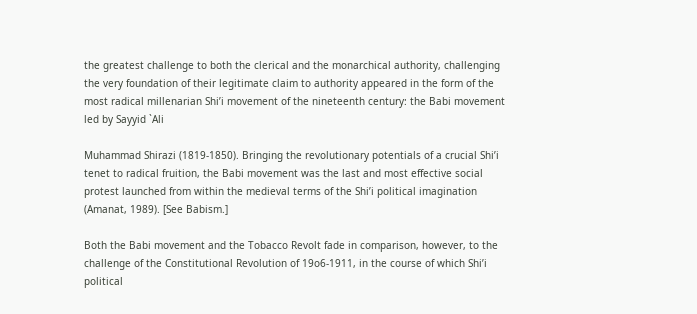the greatest challenge to both the clerical and the monarchical authority, challenging the very foundation of their legitimate claim to authority appeared in the form of the most radical millenarian Shi’i movement of the nineteenth century: the Babi movement led by Sayyid `Ali

Muhammad Shirazi (1819-1850). Bringing the revolutionary potentials of a crucial Shi’i tenet to radical fruition, the Babi movement was the last and most effective social protest launched from within the medieval terms of the Shi’i political imagination (Amanat, 1989). [See Babism.]

Both the Babi movement and the Tobacco Revolt fade in comparison, however, to the challenge of the Constitutional Revolution of 19o6-1911, in the course of which Shi’i political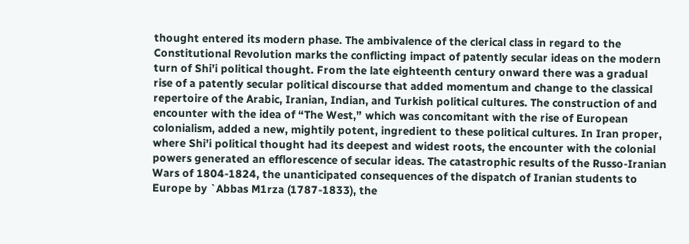thought entered its modern phase. The ambivalence of the clerical class in regard to the Constitutional Revolution marks the conflicting impact of patently secular ideas on the modern turn of Shi’i political thought. From the late eighteenth century onward there was a gradual rise of a patently secular political discourse that added momentum and change to the classical repertoire of the Arabic, Iranian, Indian, and Turkish political cultures. The construction of and encounter with the idea of “The West,” which was concomitant with the rise of European colonialism, added a new, mightily potent, ingredient to these political cultures. In Iran proper, where Shi’i political thought had its deepest and widest roots, the encounter with the colonial powers generated an efflorescence of secular ideas. The catastrophic results of the Russo-Iranian Wars of 1804-1824, the unanticipated consequences of the dispatch of Iranian students to Europe by `Abbas M1rza (1787-1833), the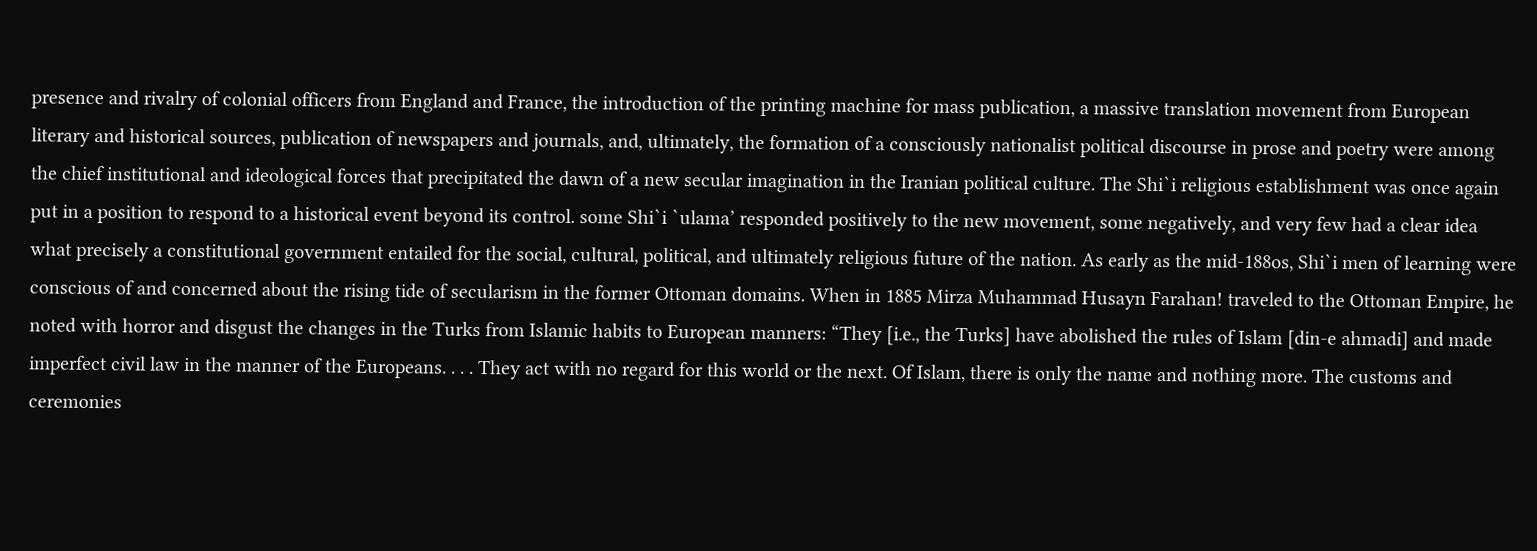presence and rivalry of colonial officers from England and France, the introduction of the printing machine for mass publication, a massive translation movement from European literary and historical sources, publication of newspapers and journals, and, ultimately, the formation of a consciously nationalist political discourse in prose and poetry were among the chief institutional and ideological forces that precipitated the dawn of a new secular imagination in the Iranian political culture. The Shi`i religious establishment was once again put in a position to respond to a historical event beyond its control. some Shi`i `ulama’ responded positively to the new movement, some negatively, and very few had a clear idea what precisely a constitutional government entailed for the social, cultural, political, and ultimately religious future of the nation. As early as the mid-188os, Shi`i men of learning were conscious of and concerned about the rising tide of secularism in the former Ottoman domains. When in 1885 Mirza Muhammad Husayn Farahan! traveled to the Ottoman Empire, he noted with horror and disgust the changes in the Turks from Islamic habits to European manners: “They [i.e., the Turks] have abolished the rules of Islam [din-e ahmadi] and made imperfect civil law in the manner of the Europeans. . . . They act with no regard for this world or the next. Of Islam, there is only the name and nothing more. The customs and ceremonies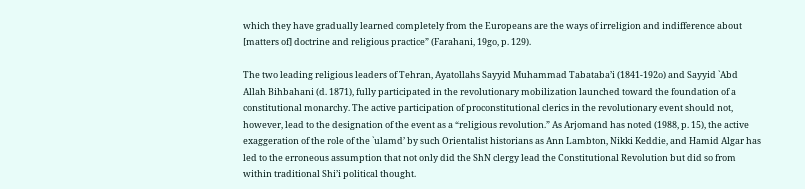which they have gradually learned completely from the Europeans are the ways of irreligion and indifference about [matters of] doctrine and religious practice” (Farahani, 19go, p. 129).

The two leading religious leaders of Tehran, Ayatollahs Sayyid Muhammad Tabataba’i (1841-192o) and Sayyid `Abd Allah Bihbahani (d. 1871), fully participated in the revolutionary mobilization launched toward the foundation of a constitutional monarchy. The active participation of proconstitutional clerics in the revolutionary event should not, however, lead to the designation of the event as a “religious revolution.” As Arjomand has noted (1988, p. 15), the active exaggeration of the role of the `ulamd’ by such Orientalist historians as Ann Lambton, Nikki Keddie, and Hamid Algar has led to the erroneous assumption that not only did the ShN clergy lead the Constitutional Revolution but did so from within traditional Shi’i political thought.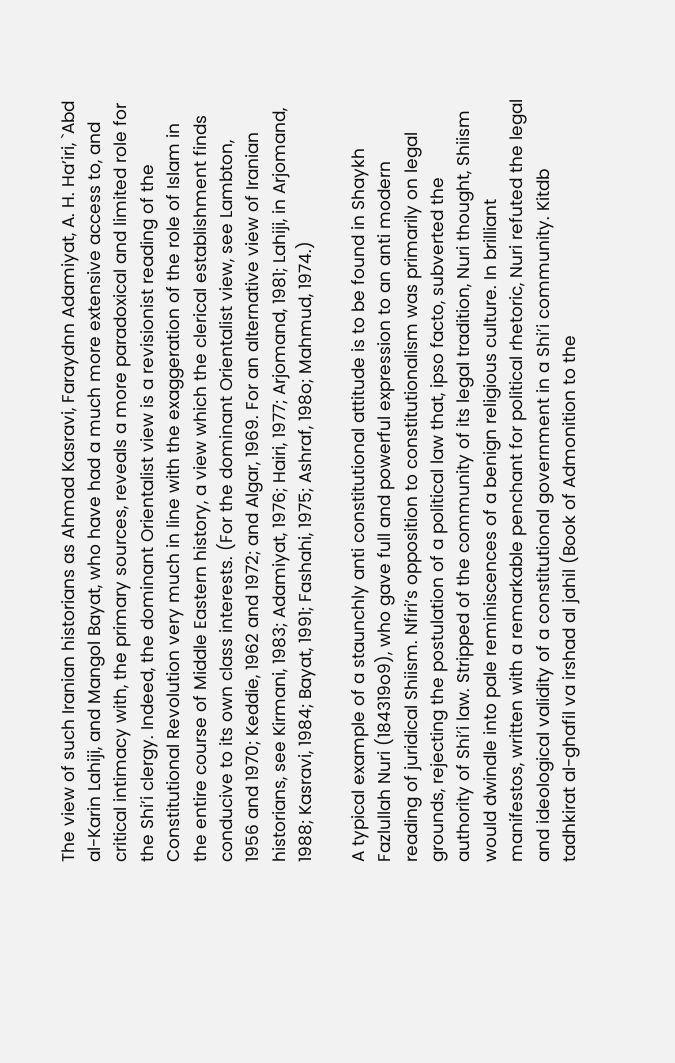The view of such Iranian historians as Ahmad Kasravi, Faraydnn Adamiyat, A. H. Ha’iri, `Abd al-Karin Lahiji, and Mangol Bayat, who have had a much more extensive access to, and critical intimacy with, the primary sources, reveals a more paradoxical and limited role for the Shi’i clergy. Indeed, the dominant Orientalist view is a revisionist reading of the Constitutional Revolution very much in line with the exaggeration of the role of Islam in the entire course of Middle Eastern history, a view which the clerical establishment finds conducive to its own class interests. (For the dominant Orientalist view, see Lambton, 1956 and 1970; Keddie, 1962 and 1972; and Algar, 1969. For an alternative view of Iranian historians, see Kirmani, 1983; Adamiyat, 1976; Hairi, 1977; Arjomand, 1981; Lahiji, in Arjomand, 1988; Kasravi, 1984; Bayat, 1991; Fashahi, 1975; Ashraf, 198o; Mahmud, 1974.)

A typical example of a staunchly anti constitutional attitude is to be found in Shaykh Fazlullah Nuri (184319o9), who gave full and powerful expression to an anti modern reading of juridical Shiism. Nfiri’s opposition to constitutionalism was primarily on legal grounds, rejecting the postulation of a political law that, ipso facto, subverted the authority of Shi’i law. Stripped of the community of its legal tradition, Nuri thought, Shiism would dwindle into pale reminiscences of a benign religious culture. In brilliant manifestos, written with a remarkable penchant for political rhetoric, Nuri refuted the legal and ideological validity of a constitutional government in a Shi’i community. Kitdb tadhkirat al-ghafil va irshad al jahil (Book of Admonition to the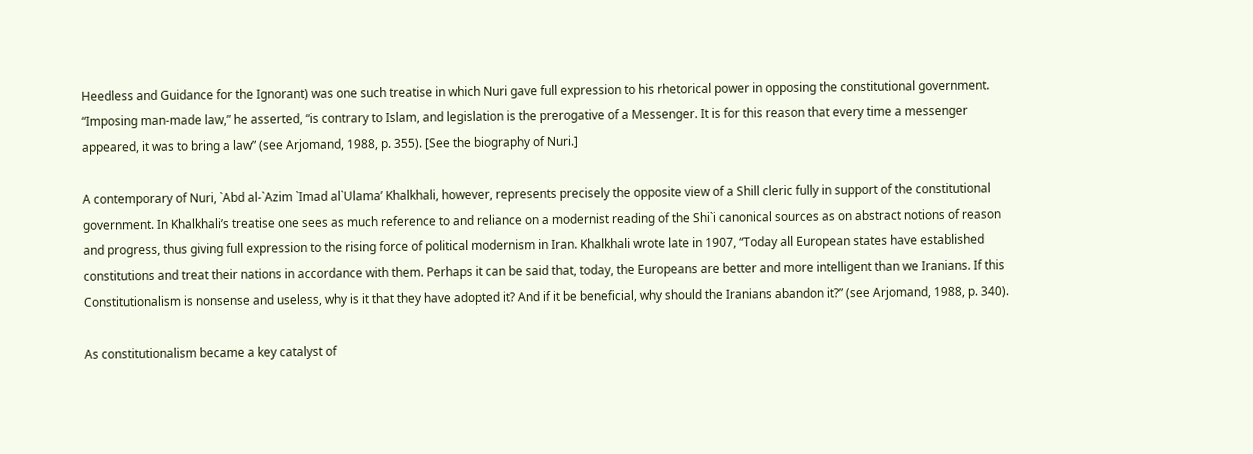Heedless and Guidance for the Ignorant) was one such treatise in which Nuri gave full expression to his rhetorical power in opposing the constitutional government. “Imposing man-made law,” he asserted, “is contrary to Islam, and legislation is the prerogative of a Messenger. It is for this reason that every time a messenger appeared, it was to bring a law” (see Arjomand, 1988, p. 355). [See the biography of Nuri.]

A contemporary of Nuri, `Abd al-`Azim `Imad al`Ulama’ Khalkhali, however, represents precisely the opposite view of a Shill cleric fully in support of the constitutional government. In Khalkhali’s treatise one sees as much reference to and reliance on a modernist reading of the Shi`i canonical sources as on abstract notions of reason and progress, thus giving full expression to the rising force of political modernism in Iran. Khalkhali wrote late in 1907, “Today all European states have established constitutions and treat their nations in accordance with them. Perhaps it can be said that, today, the Europeans are better and more intelligent than we Iranians. If this Constitutionalism is nonsense and useless, why is it that they have adopted it? And if it be beneficial, why should the Iranians abandon it?” (see Arjomand, 1988, p. 340).

As constitutionalism became a key catalyst of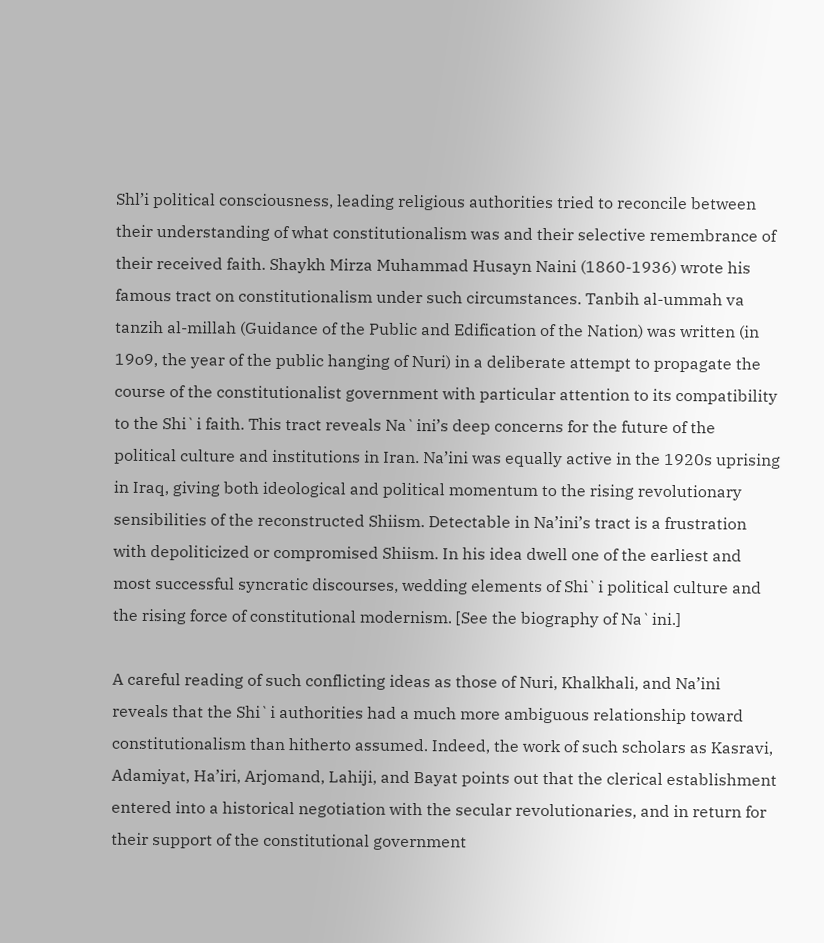Shl’i political consciousness, leading religious authorities tried to reconcile between their understanding of what constitutionalism was and their selective remembrance of their received faith. Shaykh Mirza Muhammad Husayn Naini (1860-1936) wrote his famous tract on constitutionalism under such circumstances. Tanbih al-ummah va tanzih al-millah (Guidance of the Public and Edification of the Nation) was written (in 19o9, the year of the public hanging of Nuri) in a deliberate attempt to propagate the course of the constitutionalist government with particular attention to its compatibility to the Shi`i faith. This tract reveals Na`ini’s deep concerns for the future of the political culture and institutions in Iran. Na’ini was equally active in the 1920s uprising in Iraq, giving both ideological and political momentum to the rising revolutionary sensibilities of the reconstructed Shiism. Detectable in Na’ini’s tract is a frustration with depoliticized or compromised Shiism. In his idea dwell one of the earliest and most successful syncratic discourses, wedding elements of Shi`i political culture and the rising force of constitutional modernism. [See the biography of Na`ini.]

A careful reading of such conflicting ideas as those of Nuri, Khalkhali, and Na’ini reveals that the Shi`i authorities had a much more ambiguous relationship toward constitutionalism than hitherto assumed. Indeed, the work of such scholars as Kasravi, Adamiyat, Ha’iri, Arjomand, Lahiji, and Bayat points out that the clerical establishment entered into a historical negotiation with the secular revolutionaries, and in return for their support of the constitutional government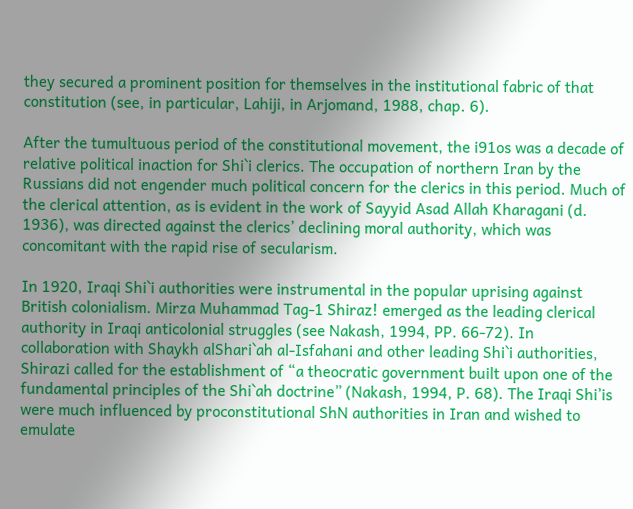they secured a prominent position for themselves in the institutional fabric of that constitution (see, in particular, Lahiji, in Arjomand, 1988, chap. 6).

After the tumultuous period of the constitutional movement, the i91os was a decade of relative political inaction for Shi`i clerics. The occupation of northern Iran by the Russians did not engender much political concern for the clerics in this period. Much of the clerical attention, as is evident in the work of Sayyid Asad Allah Kharagani (d. 1936), was directed against the clerics’ declining moral authority, which was concomitant with the rapid rise of secularism.

In 1920, Iraqi Shi`i authorities were instrumental in the popular uprising against British colonialism. Mirza Muhammad Tag-1 Shiraz! emerged as the leading clerical authority in Iraqi anticolonial struggles (see Nakash, 1994, PP. 66-72). In collaboration with Shaykh alShari`ah al-Isfahani and other leading Shi`i authorities, Shirazi called for the establishment of “a theocratic government built upon one of the fundamental principles of the Shi`ah doctrine” (Nakash, 1994, P. 68). The Iraqi Shi’is were much influenced by proconstitutional ShN authorities in Iran and wished to emulate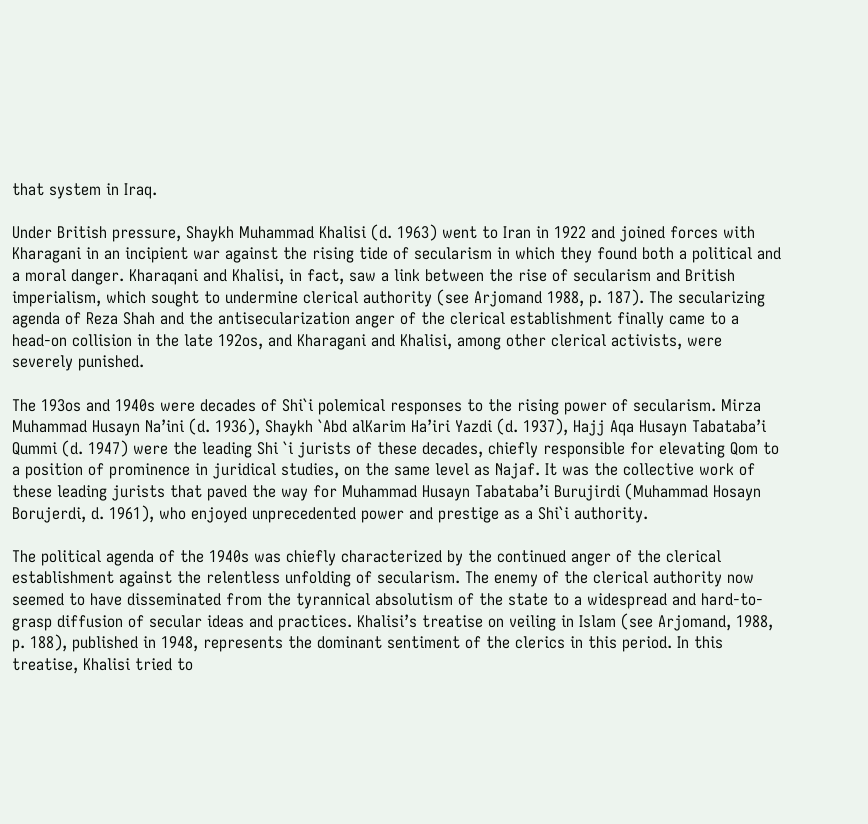that system in Iraq.

Under British pressure, Shaykh Muhammad Khalisi (d. 1963) went to Iran in 1922 and joined forces with Kharagani in an incipient war against the rising tide of secularism in which they found both a political and a moral danger. Kharaqani and Khalisi, in fact, saw a link between the rise of secularism and British imperialism, which sought to undermine clerical authority (see Arjomand 1988, p. 187). The secularizing agenda of Reza Shah and the antisecularization anger of the clerical establishment finally came to a head-on collision in the late 192os, and Kharagani and Khalisi, among other clerical activists, were severely punished.

The 193os and 1940s were decades of Shi`i polemical responses to the rising power of secularism. Mirza Muhammad Husayn Na’ini (d. 1936), Shaykh `Abd alKarim Ha’iri Yazdi (d. 1937), Hajj Aqa Husayn Tabataba’i Qummi (d. 1947) were the leading Shi `i jurists of these decades, chiefly responsible for elevating Qom to a position of prominence in juridical studies, on the same level as Najaf. It was the collective work of these leading jurists that paved the way for Muhammad Husayn Tabataba’i Burujirdi (Muhammad Hosayn Borujerdi, d. 1961), who enjoyed unprecedented power and prestige as a Shi`i authority.

The political agenda of the 1940s was chiefly characterized by the continued anger of the clerical establishment against the relentless unfolding of secularism. The enemy of the clerical authority now seemed to have disseminated from the tyrannical absolutism of the state to a widespread and hard-to-grasp diffusion of secular ideas and practices. Khalisi’s treatise on veiling in Islam (see Arjomand, 1988, p. 188), published in 1948, represents the dominant sentiment of the clerics in this period. In this treatise, Khalisi tried to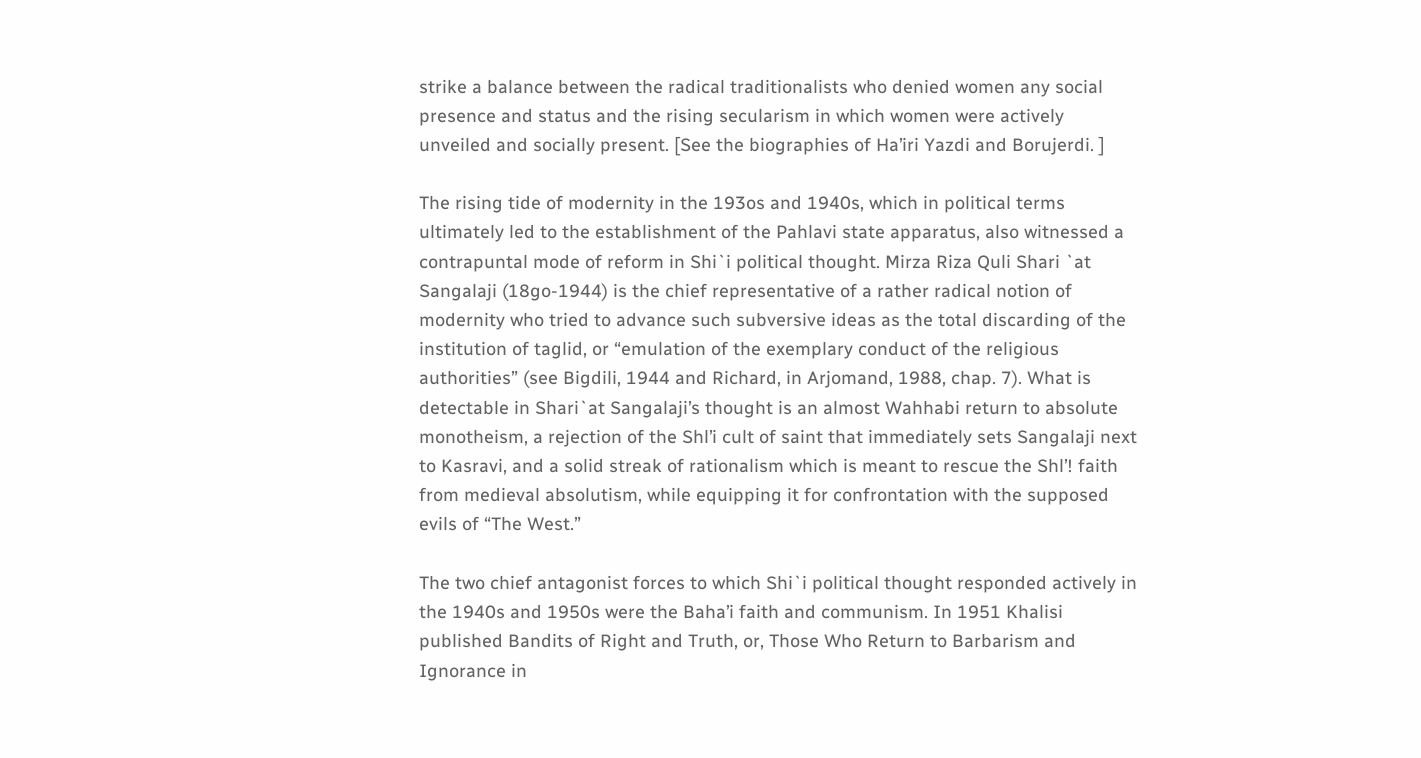strike a balance between the radical traditionalists who denied women any social presence and status and the rising secularism in which women were actively unveiled and socially present. [See the biographies of Ha’iri Yazdi and Borujerdi. ]

The rising tide of modernity in the 193os and 1940s, which in political terms ultimately led to the establishment of the Pahlavi state apparatus, also witnessed a contrapuntal mode of reform in Shi`i political thought. Mirza Riza Quli Shari `at Sangalaji (18go-1944) is the chief representative of a rather radical notion of modernity who tried to advance such subversive ideas as the total discarding of the institution of taglid, or “emulation of the exemplary conduct of the religious authorities” (see Bigdili, 1944 and Richard, in Arjomand, 1988, chap. 7). What is detectable in Shari`at Sangalaji’s thought is an almost Wahhabi return to absolute monotheism, a rejection of the Shl’i cult of saint that immediately sets Sangalaji next to Kasravi, and a solid streak of rationalism which is meant to rescue the Shl’! faith from medieval absolutism, while equipping it for confrontation with the supposed evils of “The West.”

The two chief antagonist forces to which Shi`i political thought responded actively in the 1940s and 1950s were the Baha’i faith and communism. In 1951 Khalisi published Bandits of Right and Truth, or, Those Who Return to Barbarism and Ignorance in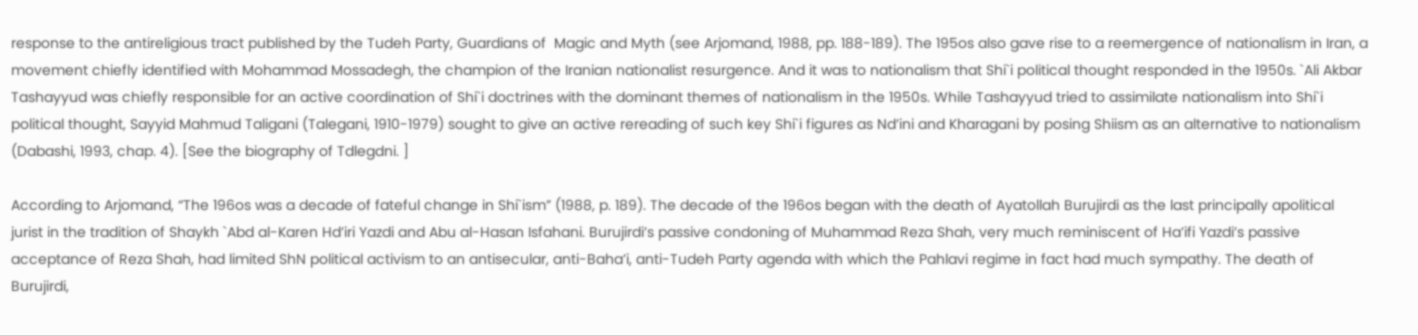response to the antireligious tract published by the Tudeh Party, Guardians of  Magic and Myth (see Arjomand, 1988, pp. 188-189). The 195os also gave rise to a reemergence of nationalism in Iran, a movement chiefly identified with Mohammad Mossadegh, the champion of the Iranian nationalist resurgence. And it was to nationalism that Shi`i political thought responded in the 1950s. `Ali Akbar Tashayyud was chiefly responsible for an active coordination of Shi`i doctrines with the dominant themes of nationalism in the 1950s. While Tashayyud tried to assimilate nationalism into Shi`i political thought, Sayyid Mahmud Taligani (Talegani, 1910-1979) sought to give an active rereading of such key Shi`i figures as Nd’ini and Kharagani by posing Shiism as an alternative to nationalism (Dabashi, 1993, chap. 4). [See the biography of Tdlegdni. ]

According to Arjomand, “The 196os was a decade of fateful change in Shi`ism” (1988, p. 189). The decade of the 196os began with the death of Ayatollah Burujirdi as the last principally apolitical jurist in the tradition of Shaykh `Abd al-Karen Hd’iri Yazdi and Abu al-Hasan Isfahani. Burujirdi’s passive condoning of Muhammad Reza Shah, very much reminiscent of Ha’ifi Yazdi’s passive acceptance of Reza Shah, had limited ShN political activism to an antisecular, anti-Baha’i, anti-Tudeh Party agenda with which the Pahlavi regime in fact had much sympathy. The death of Burujirdi,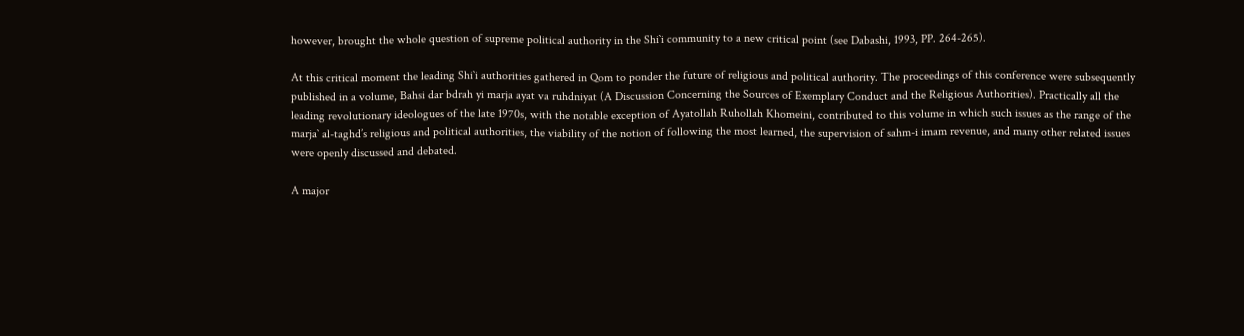however, brought the whole question of supreme political authority in the Shi`i community to a new critical point (see Dabashi, 1993, PP. 264-265).

At this critical moment the leading Shi`i authorities gathered in Qom to ponder the future of religious and political authority. The proceedings of this conference were subsequently published in a volume, Bahsi dar bdrah yi marja ayat va ruhdniyat (A Discussion Concerning the Sources of Exemplary Conduct and the Religious Authorities). Practically all the leading revolutionary ideologues of the late 1970s, with the notable exception of Ayatollah Ruhollah Khomeini, contributed to this volume in which such issues as the range of the marja` al-taghd’s religious and political authorities, the viability of the notion of following the most learned, the supervision of sahm-i imam revenue, and many other related issues were openly discussed and debated.

A major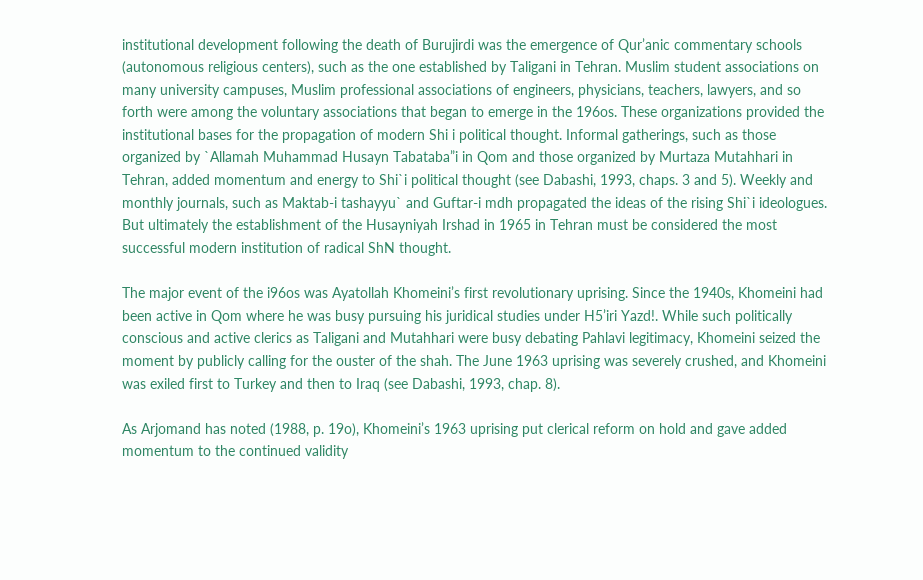institutional development following the death of Burujirdi was the emergence of Qur’anic commentary schools (autonomous religious centers), such as the one established by Taligani in Tehran. Muslim student associations on many university campuses, Muslim professional associations of engineers, physicians, teachers, lawyers, and so forth were among the voluntary associations that began to emerge in the 196os. These organizations provided the institutional bases for the propagation of modern Shi i political thought. Informal gatherings, such as those organized by `Allamah Muhammad Husayn Tabataba”i in Qom and those organized by Murtaza Mutahhari in Tehran, added momentum and energy to Shi`i political thought (see Dabashi, 1993, chaps. 3 and 5). Weekly and monthly journals, such as Maktab-i tashayyu` and Guftar-i mdh propagated the ideas of the rising Shi`i ideologues. But ultimately the establishment of the Husayniyah Irshad in 1965 in Tehran must be considered the most successful modern institution of radical ShN thought.

The major event of the i96os was Ayatollah Khomeini’s first revolutionary uprising. Since the 1940s, Khomeini had been active in Qom where he was busy pursuing his juridical studies under H5’iri Yazd!. While such politically conscious and active clerics as Taligani and Mutahhari were busy debating Pahlavi legitimacy, Khomeini seized the moment by publicly calling for the ouster of the shah. The June 1963 uprising was severely crushed, and Khomeini was exiled first to Turkey and then to Iraq (see Dabashi, 1993, chap. 8).

As Arjomand has noted (1988, p. 19o), Khomeini’s 1963 uprising put clerical reform on hold and gave added momentum to the continued validity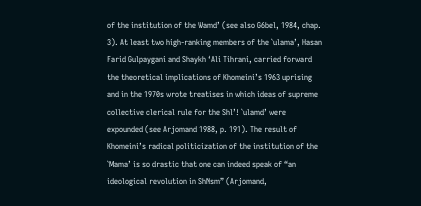of the institution of the Wamd’ (see also G6bel, 1984, chap. 3). At least two high-ranking members of the `ulama’, Hasan Farid Gulpaygani and Shaykh ‘Ali Tihrani, carried forward the theoretical implications of Khomeini’s 1963 uprising and in the 1970s wrote treatises in which ideas of supreme collective clerical rule for the Shl’! `ulamd’ were expounded (see Arjomand 1988, p. 191). The result of Khomeini’s radical politicization of the institution of the `Mama’ is so drastic that one can indeed speak of “an ideological revolution in ShNsm” (Arjomand,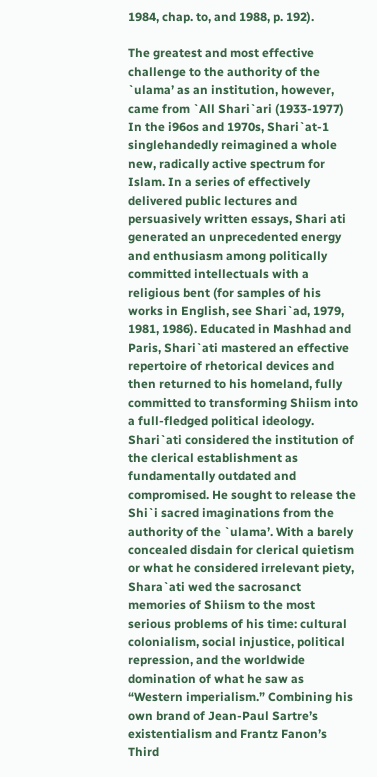1984, chap. to, and 1988, p. 192).

The greatest and most effective challenge to the authority of the `ulama’ as an institution, however, came from `All Shari`ari (1933-1977) In the i96os and 1970s, Shari`at-1 singlehandedly reimagined a whole new, radically active spectrum for Islam. In a series of effectively delivered public lectures and persuasively written essays, Shari ati generated an unprecedented energy and enthusiasm among politically committed intellectuals with a religious bent (for samples of his works in English, see Shari`ad, 1979, 1981, 1986). Educated in Mashhad and Paris, Shari`ati mastered an effective repertoire of rhetorical devices and then returned to his homeland, fully committed to transforming Shiism into a full-fledged political ideology. Shari`ati considered the institution of the clerical establishment as fundamentally outdated and compromised. He sought to release the Shi`i sacred imaginations from the authority of the `ulama’. With a barely concealed disdain for clerical quietism or what he considered irrelevant piety, Shara`ati wed the sacrosanct memories of Shiism to the most serious problems of his time: cultural colonialism, social injustice, political repression, and the worldwide domination of what he saw as “Western imperialism.” Combining his own brand of Jean-Paul Sartre’s existentialism and Frantz Fanon’s Third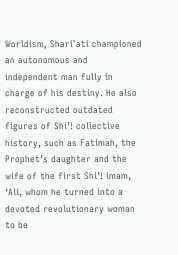Worldism, Shari`ati championed an autonomous and independent man fully in charge of his destiny. He also reconstructed outdated figures of Shi’! collective history, such as Fatimah, the Prophet’s daughter and the wife of the first Shi’! imam, ‘Ali, whom he turned into a devoted revolutionary woman to be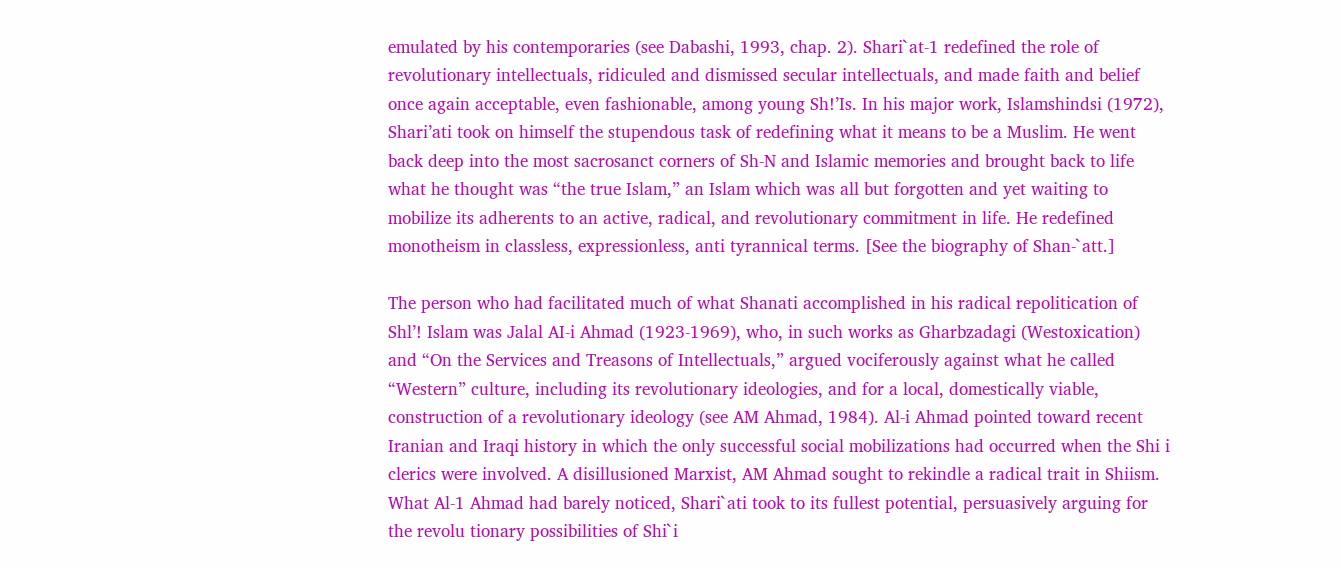emulated by his contemporaries (see Dabashi, 1993, chap. 2). Shari`at-1 redefined the role of revolutionary intellectuals, ridiculed and dismissed secular intellectuals, and made faith and belief once again acceptable, even fashionable, among young Sh!’Is. In his major work, Islamshindsi (1972), Shari’ati took on himself the stupendous task of redefining what it means to be a Muslim. He went back deep into the most sacrosanct corners of Sh-N and Islamic memories and brought back to life what he thought was “the true Islam,” an Islam which was all but forgotten and yet waiting to mobilize its adherents to an active, radical, and revolutionary commitment in life. He redefined monotheism in classless, expressionless, anti tyrannical terms. [See the biography of Shan-`att.]

The person who had facilitated much of what Shanati accomplished in his radical repolitication of Shl’! Islam was Jalal AI-i Ahmad (1923-1969), who, in such works as Gharbzadagi (Westoxication) and “On the Services and Treasons of Intellectuals,” argued vociferously against what he called “Western” culture, including its revolutionary ideologies, and for a local, domestically viable, construction of a revolutionary ideology (see AM Ahmad, 1984). Al-i Ahmad pointed toward recent Iranian and Iraqi history in which the only successful social mobilizations had occurred when the Shi i clerics were involved. A disillusioned Marxist, AM Ahmad sought to rekindle a radical trait in Shiism. What Al-1 Ahmad had barely noticed, Shari`ati took to its fullest potential, persuasively arguing for the revolu tionary possibilities of Shi`i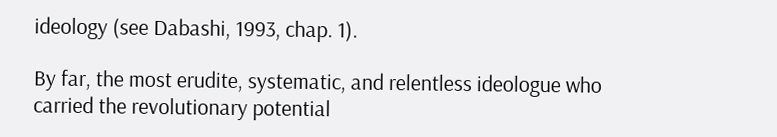ideology (see Dabashi, 1993, chap. 1).

By far, the most erudite, systematic, and relentless ideologue who carried the revolutionary potential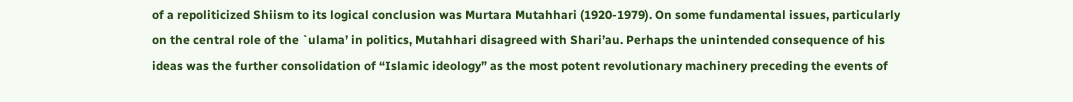of a repoliticized Shiism to its logical conclusion was Murtara Mutahhari (1920-1979). On some fundamental issues, particularly on the central role of the `ulama’ in politics, Mutahhari disagreed with Shari’au. Perhaps the unintended consequence of his ideas was the further consolidation of “Islamic ideology” as the most potent revolutionary machinery preceding the events of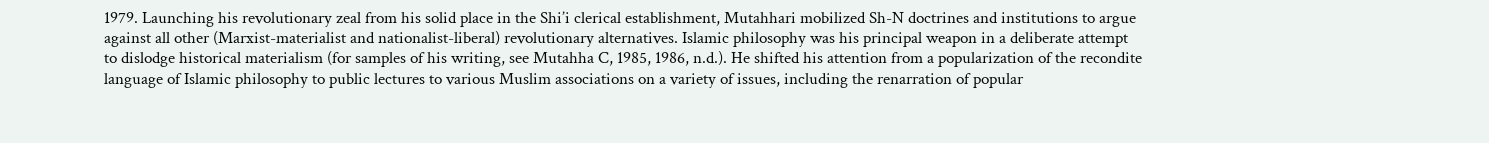1979. Launching his revolutionary zeal from his solid place in the Shi’i clerical establishment, Mutahhari mobilized Sh-N doctrines and institutions to argue against all other (Marxist-materialist and nationalist-liberal) revolutionary alternatives. Islamic philosophy was his principal weapon in a deliberate attempt to dislodge historical materialism (for samples of his writing, see Mutahha C, 1985, 1986, n.d.). He shifted his attention from a popularization of the recondite language of Islamic philosophy to public lectures to various Muslim associations on a variety of issues, including the renarration of popular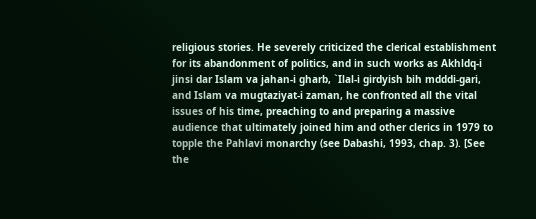religious stories. He severely criticized the clerical establishment for its abandonment of politics, and in such works as Akhldq-i jinsi dar Islam va jahan-i gharb, `Ilal-i girdyish bih mdddi-gari, and Islam va mugtaziyat-i zaman, he confronted all the vital issues of his time, preaching to and preparing a massive audience that ultimately joined him and other clerics in 1979 to topple the Pahlavi monarchy (see Dabashi, 1993, chap. 3). [See the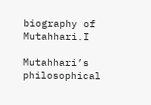biography of Mutahhari.I

Mutahhari’s philosophical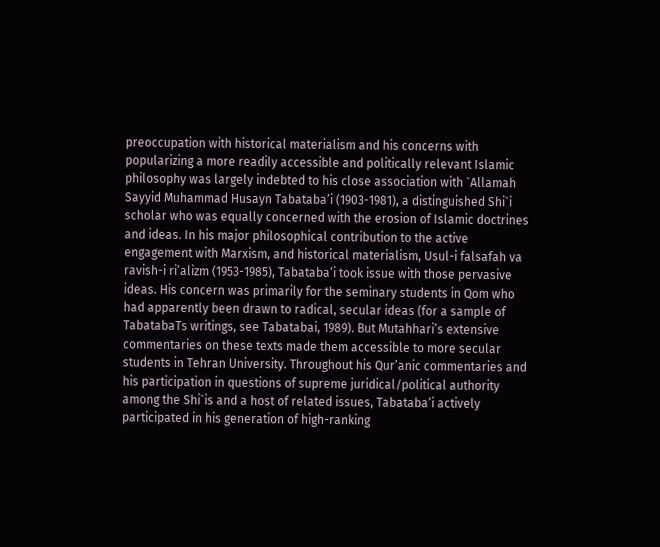preoccupation with historical materialism and his concerns with popularizing a more readily accessible and politically relevant Islamic philosophy was largely indebted to his close association with `Allamah Sayyid Muhammad Husayn Tabataba’i (1903-1981), a distinguished Shi`i scholar who was equally concerned with the erosion of Islamic doctrines and ideas. In his major philosophical contribution to the active engagement with Marxism, and historical materialism, Usul-i falsafah va ravish-i ri’alizm (1953-1985), Tabataba’i took issue with those pervasive ideas. His concern was primarily for the seminary students in Qom who had apparently been drawn to radical, secular ideas (for a sample of TabatabaTs writings, see Tabatabai, 1989). But Mutahhari’s extensive commentaries on these texts made them accessible to more secular students in Tehran University. Throughout his Qur’anic commentaries and his participation in questions of supreme juridical/political authority among the Shi`is and a host of related issues, Tabataba’i actively participated in his generation of high-ranking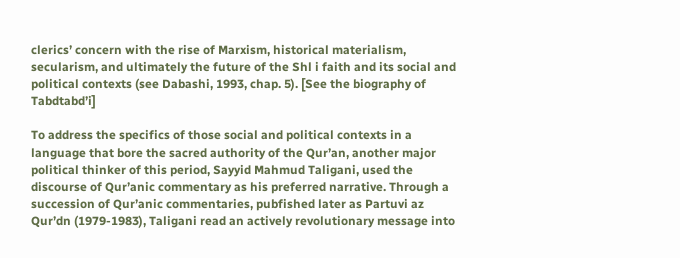clerics’ concern with the rise of Marxism, historical materialism, secularism, and ultimately the future of the Shl i faith and its social and political contexts (see Dabashi, 1993, chap. 5). [See the biography of Tabdtabd’i]

To address the specifics of those social and political contexts in a language that bore the sacred authority of the Qur’an, another major political thinker of this period, Sayyid Mahmud Taligani, used the discourse of Qur’anic commentary as his preferred narrative. Through a succession of Qur’anic commentaries, pubfished later as Partuvi az Qur’dn (1979-1983), Taligani read an actively revolutionary message into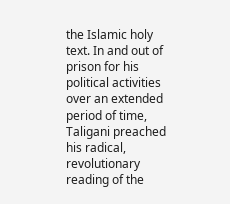the Islamic holy text. In and out of prison for his political activities over an extended period of time, Taligani preached his radical, revolutionary reading of the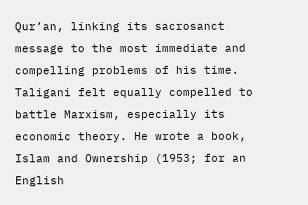Qur’an, linking its sacrosanct message to the most immediate and compelling problems of his time. Taligani felt equally compelled to battle Marxism, especially its economic theory. He wrote a book, Islam and Ownership (1953; for an English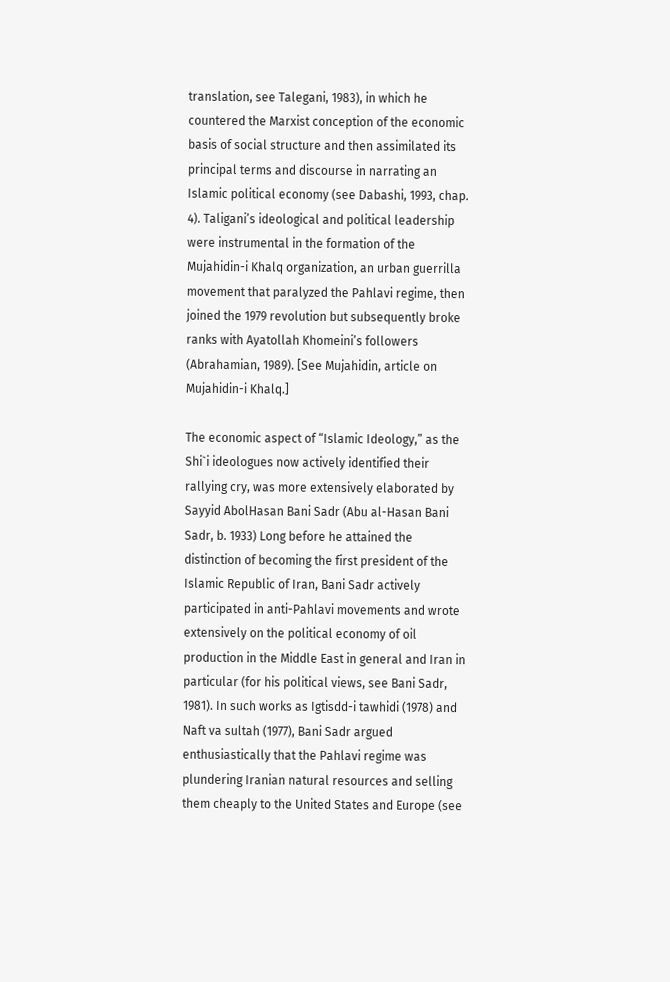translation, see Talegani, 1983), in which he countered the Marxist conception of the economic basis of social structure and then assimilated its principal terms and discourse in narrating an Islamic political economy (see Dabashi, 1993, chap. 4). Taligani’s ideological and political leadership were instrumental in the formation of the Mujahidin-i Khalq organization, an urban guerrilla movement that paralyzed the Pahlavi regime, then joined the 1979 revolution but subsequently broke ranks with Ayatollah Khomeini’s followers (Abrahamian, 1989). [See Mujahidin, article on Mujahidin-i Khalq.]

The economic aspect of “Islamic Ideology,” as the Shi`i ideologues now actively identified their rallying cry, was more extensively elaborated by Sayyid AbolHasan Bani Sadr (Abu al-Hasan Bani Sadr, b. 1933) Long before he attained the distinction of becoming the first president of the Islamic Republic of Iran, Bani Sadr actively participated in anti-Pahlavi movements and wrote extensively on the political economy of oil production in the Middle East in general and Iran in particular (for his political views, see Bani Sadr, 1981). In such works as Igtisdd-i tawhidi (1978) and Naft va sultah (1977), Bani Sadr argued enthusiastically that the Pahlavi regime was plundering Iranian natural resources and selling them cheaply to the United States and Europe (see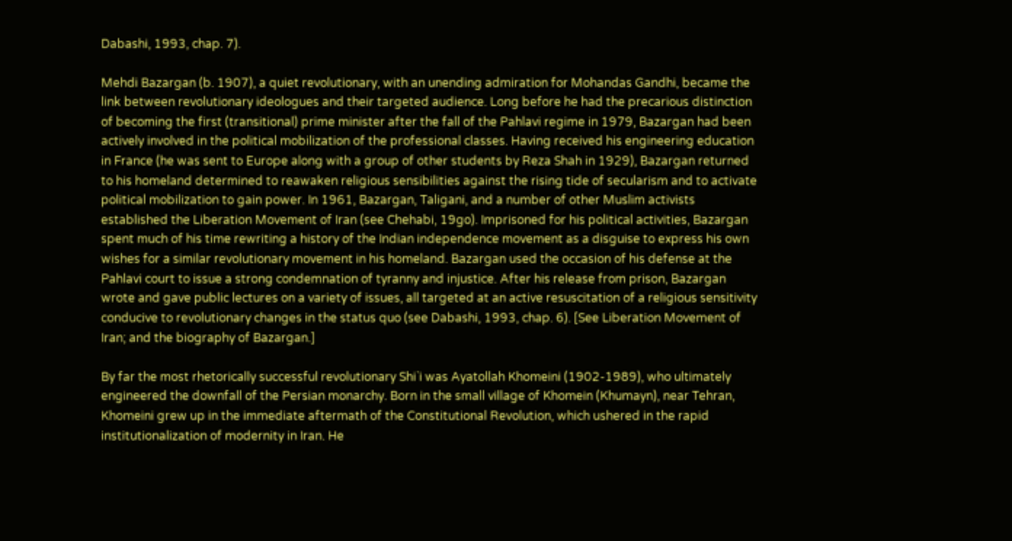Dabashi, 1993, chap. 7).

Mehdi Bazargan (b. 1907), a quiet revolutionary, with an unending admiration for Mohandas Gandhi, became the link between revolutionary ideologues and their targeted audience. Long before he had the precarious distinction of becoming the first (transitional) prime minister after the fall of the Pahlavi regime in 1979, Bazargan had been actively involved in the political mobilization of the professional classes. Having received his engineering education in France (he was sent to Europe along with a group of other students by Reza Shah in 1929), Bazargan returned to his homeland determined to reawaken religious sensibilities against the rising tide of secularism and to activate political mobilization to gain power. In 1961, Bazargan, Taligani, and a number of other Muslim activists established the Liberation Movement of Iran (see Chehabi, 19go). Imprisoned for his political activities, Bazargan spent much of his time rewriting a history of the Indian independence movement as a disguise to express his own wishes for a similar revolutionary movement in his homeland. Bazargan used the occasion of his defense at the Pahlavi court to issue a strong condemnation of tyranny and injustice. After his release from prison, Bazargan wrote and gave public lectures on a variety of issues, all targeted at an active resuscitation of a religious sensitivity conducive to revolutionary changes in the status quo (see Dabashi, 1993, chap. 6). [See Liberation Movement of Iran; and the biography of Bazargan.]

By far the most rhetorically successful revolutionary Shi`i was Ayatollah Khomeini (1902-1989), who ultimately engineered the downfall of the Persian monarchy. Born in the small village of Khomein (Khumayn), near Tehran, Khomeini grew up in the immediate aftermath of the Constitutional Revolution, which ushered in the rapid institutionalization of modernity in Iran. He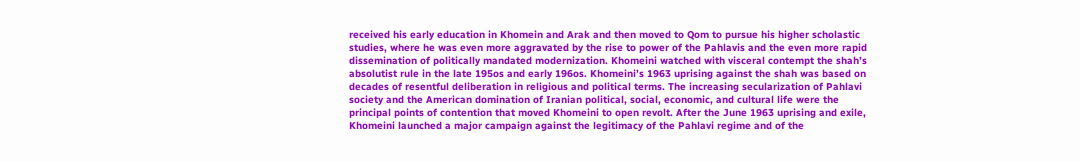received his early education in Khomein and Arak and then moved to Qom to pursue his higher scholastic studies, where he was even more aggravated by the rise to power of the Pahlavis and the even more rapid dissemination of politically mandated modernization. Khomeini watched with visceral contempt the shah’s absolutist rule in the late 195os and early 196os. Khomeini’s 1963 uprising against the shah was based on decades of resentful deliberation in religious and political terms. The increasing secularization of Pahlavi society and the American domination of Iranian political, social, economic, and cultural life were the principal points of contention that moved Khomeini to open revolt. After the June 1963 uprising and exile, Khomeini launched a major campaign against the legitimacy of the Pahlavi regime and of the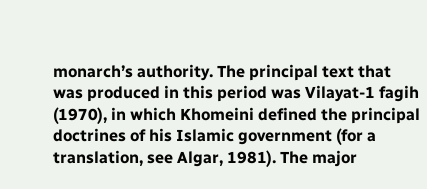monarch’s authority. The principal text that was produced in this period was Vilayat-1 fagih (1970), in which Khomeini defined the principal doctrines of his Islamic government (for a translation, see Algar, 1981). The major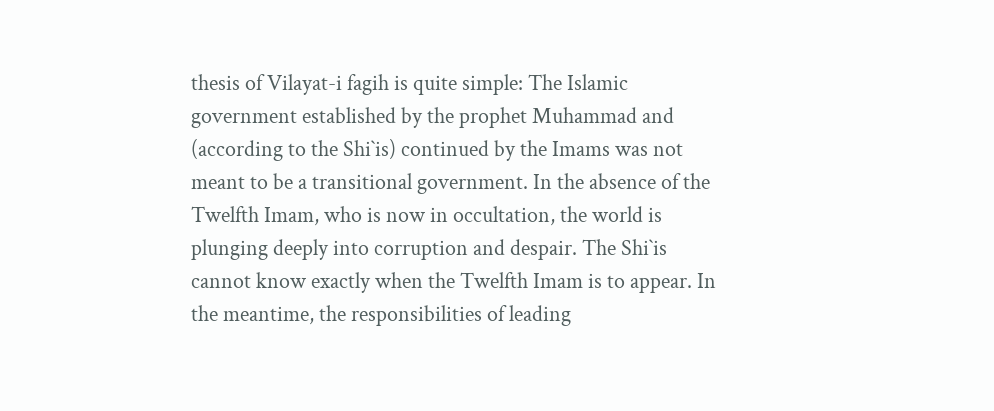thesis of Vilayat-i fagih is quite simple: The Islamic government established by the prophet Muhammad and (according to the Shi`is) continued by the Imams was not meant to be a transitional government. In the absence of the Twelfth Imam, who is now in occultation, the world is plunging deeply into corruption and despair. The Shi`is cannot know exactly when the Twelfth Imam is to appear. In the meantime, the responsibilities of leading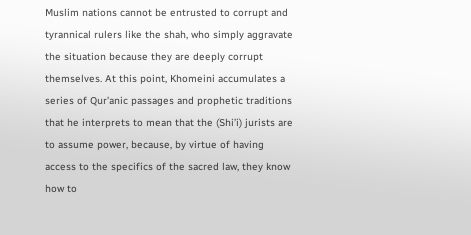Muslim nations cannot be entrusted to corrupt and tyrannical rulers like the shah, who simply aggravate the situation because they are deeply corrupt themselves. At this point, Khomeini accumulates a series of Qur’anic passages and prophetic traditions that he interprets to mean that the (Shi’i) jurists are to assume power, because, by virtue of having access to the specifics of the sacred law, they know how to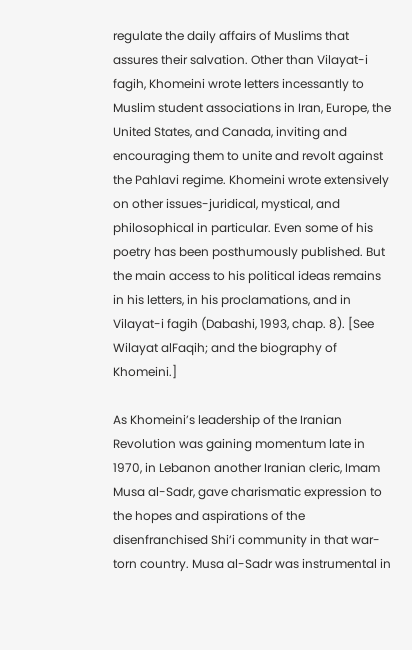regulate the daily affairs of Muslims that assures their salvation. Other than Vilayat-i fagih, Khomeini wrote letters incessantly to Muslim student associations in Iran, Europe, the United States, and Canada, inviting and encouraging them to unite and revolt against the Pahlavi regime. Khomeini wrote extensively on other issues-juridical, mystical, and philosophical in particular. Even some of his poetry has been posthumously published. But the main access to his political ideas remains in his letters, in his proclamations, and in Vilayat-i fagih (Dabashi, 1993, chap. 8). [See Wilayat alFaqih; and the biography of Khomeini.]

As Khomeini’s leadership of the Iranian Revolution was gaining momentum late in 1970, in Lebanon another Iranian cleric, Imam Musa al-Sadr, gave charismatic expression to the hopes and aspirations of the disenfranchised Shi’i community in that war-torn country. Musa al-Sadr was instrumental in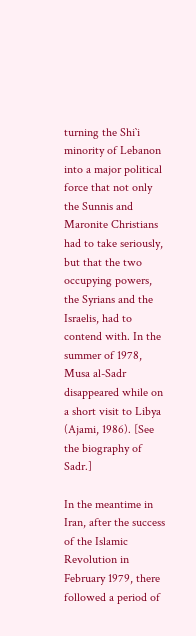turning the Shi`i minority of Lebanon into a major political force that not only the Sunnis and Maronite Christians had to take seriously, but that the two occupying powers, the Syrians and the Israelis, had to contend with. In the summer of 1978, Musa al-Sadr disappeared while on a short visit to Libya (Ajami, 1986). [See the biography of Sadr.]

In the meantime in Iran, after the success of the Islamic Revolution in February 1979, there followed a period of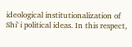ideological institutionalization of Shi`i political ideas. In this respect,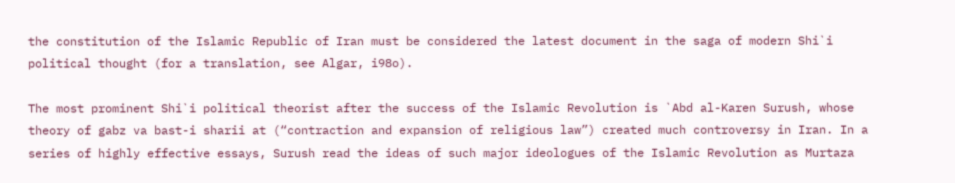the constitution of the Islamic Republic of Iran must be considered the latest document in the saga of modern Shi`i political thought (for a translation, see Algar, i98o).

The most prominent Shi`i political theorist after the success of the Islamic Revolution is `Abd al-Karen Surush, whose theory of gabz va bast-i sharii at (“contraction and expansion of religious law”) created much controversy in Iran. In a series of highly effective essays, Surush read the ideas of such major ideologues of the Islamic Revolution as Murtaza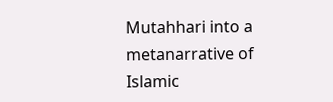Mutahhari into a metanarrative of Islamic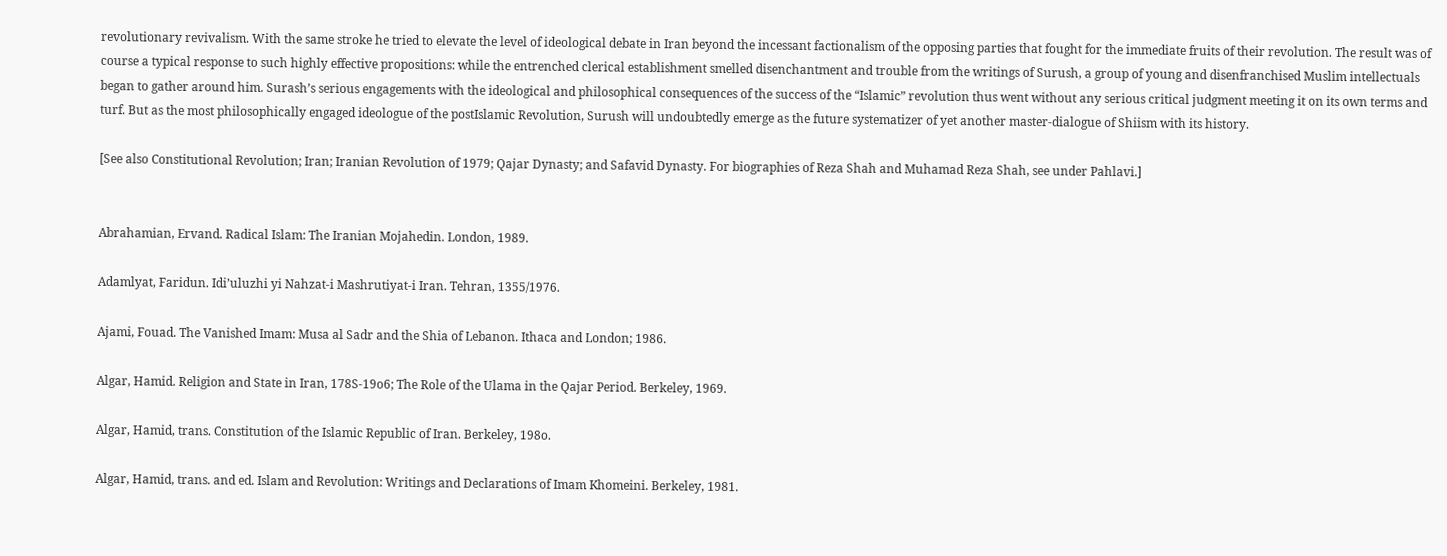revolutionary revivalism. With the same stroke he tried to elevate the level of ideological debate in Iran beyond the incessant factionalism of the opposing parties that fought for the immediate fruits of their revolution. The result was of course a typical response to such highly effective propositions: while the entrenched clerical establishment smelled disenchantment and trouble from the writings of Surush, a group of young and disenfranchised Muslim intellectuals began to gather around him. Surash’s serious engagements with the ideological and philosophical consequences of the success of the “Islamic” revolution thus went without any serious critical judgment meeting it on its own terms and turf. But as the most philosophically engaged ideologue of the postIslamic Revolution, Surush will undoubtedly emerge as the future systematizer of yet another master-dialogue of Shiism with its history.

[See also Constitutional Revolution; Iran; Iranian Revolution of 1979; Qajar Dynasty; and Safavid Dynasty. For biographies of Reza Shah and Muhamad Reza Shah, see under Pahlavi.]


Abrahamian, Ervand. Radical Islam: The Iranian Mojahedin. London, 1989.

Adamlyat, Faridun. Idi’uluzhi yi Nahzat-i Mashrutiyat-i Iran. Tehran, 1355/1976.

Ajami, Fouad. The Vanished Imam: Musa al Sadr and the Shia of Lebanon. Ithaca and London; 1986.

Algar, Hamid. Religion and State in Iran, 178S-19o6; The Role of the Ulama in the Qajar Period. Berkeley, 1969.

Algar, Hamid, trans. Constitution of the Islamic Republic of Iran. Berkeley, 198o.

Algar, Hamid, trans. and ed. Islam and Revolution: Writings and Declarations of Imam Khomeini. Berkeley, 1981.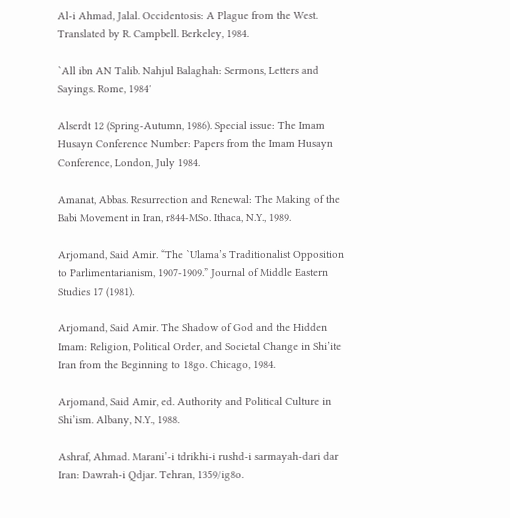Al-i Ahmad, Jalal. Occidentosis: A Plague from the West. Translated by R. Campbell. Berkeley, 1984.

`All ibn AN Talib. Nahjul Balaghah: Sermons, Letters and Sayings. Rome, 1984′

Alserdt 12 (Spring-Autumn, 1986). Special issue: The Imam Husayn Conference Number: Papers from the Imam Husayn Conference, London, July 1984.

Amanat, Abbas. Resurrection and Renewal: The Making of the Babi Movement in Iran, r844-MSo. Ithaca, N.Y., 1989.

Arjomand, Said Amir. “The `Ulama’s Traditionalist Opposition to Parlimentarianism, 1907-1909.” Journal of Middle Eastern Studies 17 (1981).

Arjomand, Said Amir. The Shadow of God and the Hidden Imam: Religion, Political Order, and Societal Change in Shi’ite Iran from the Beginning to 18go. Chicago, 1984.

Arjomand, Said Amir, ed. Authority and Political Culture in Shi’ism. Albany, N.Y., 1988.

Ashraf, Ahmad. Marani’-i tdrikhi-i rushd-i sarmayah-dari dar Iran: Dawrah-i Qdjar. Tehran, 1359/ig8o.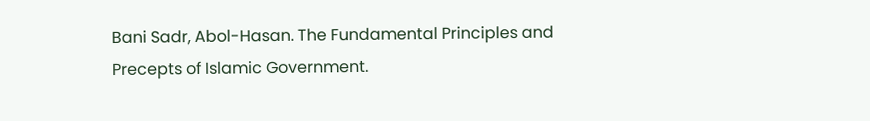Bani Sadr, Abol-Hasan. The Fundamental Principles and Precepts of Islamic Government.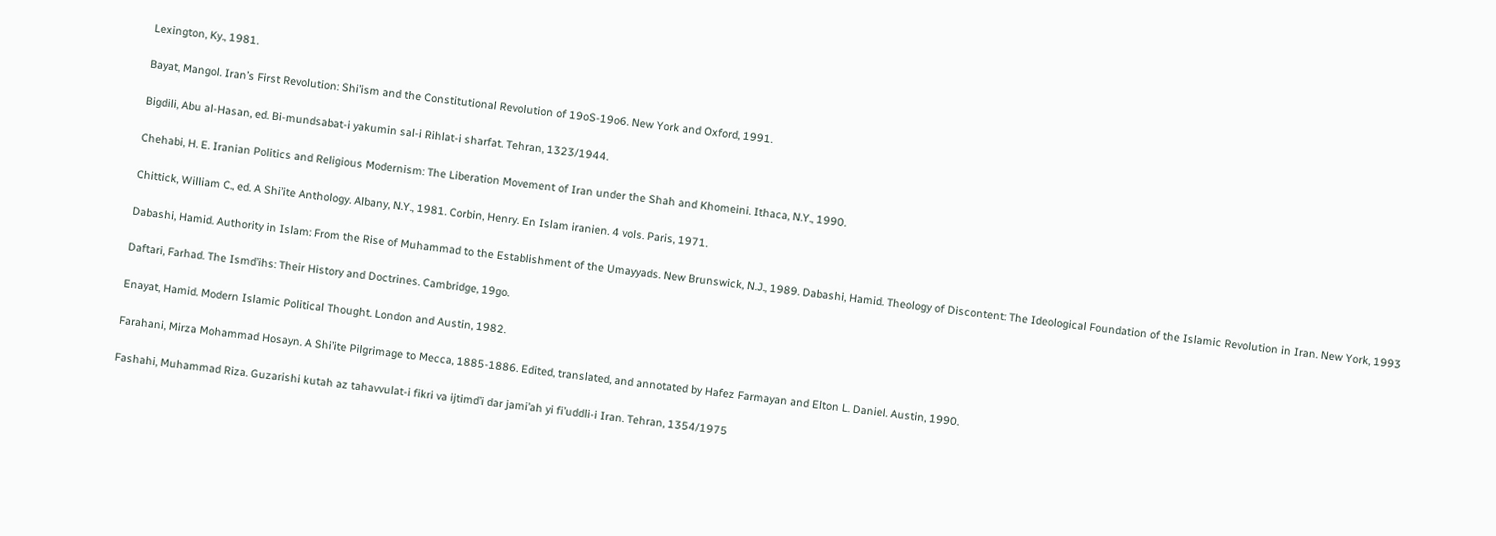Lexington, Ky., 1981.

Bayat, Mangol. Iran’s First Revolution: Shi’ism and the Constitutional Revolution of 19oS-19o6. New York and Oxford, 1991.

Bigdili, Abu al-Hasan, ed. Bi-mundsabat-i yakumin sal-i Rihlat-i sharfat. Tehran, 1323/1944.

Chehabi, H. E. Iranian Politics and Religious Modernism: The Liberation Movement of Iran under the Shah and Khomeini. Ithaca, N.Y., 1990.

Chittick, William C., ed. A Shi’ite Anthology. Albany, N.Y., 1981. Corbin, Henry. En Islam iranien. 4 vols. Paris, 1971.

Dabashi, Hamid. Authority in Islam: From the Rise of Muhammad to the Establishment of the Umayyads. New Brunswick, N.J., 1989. Dabashi, Hamid. Theology of Discontent: The Ideological Foundation of the Islamic Revolution in Iran. New York, 1993

Daftari, Farhad. The Ismd’ihs: Their History and Doctrines. Cambridge, 19go.

Enayat, Hamid. Modern Islamic Political Thought. London and Austin, 1982.

Farahani, Mirza Mohammad Hosayn. A Shi’ite Pilgrimage to Mecca, 1885-1886. Edited, translated, and annotated by Hafez Farmayan and Elton L. Daniel. Austin, 1990.

Fashahi, Muhammad Riza. Guzarishi kutah az tahavvulat-i fikri va ijtimd’i dar jami’ah yi fi’uddli-i Iran. Tehran, 1354/1975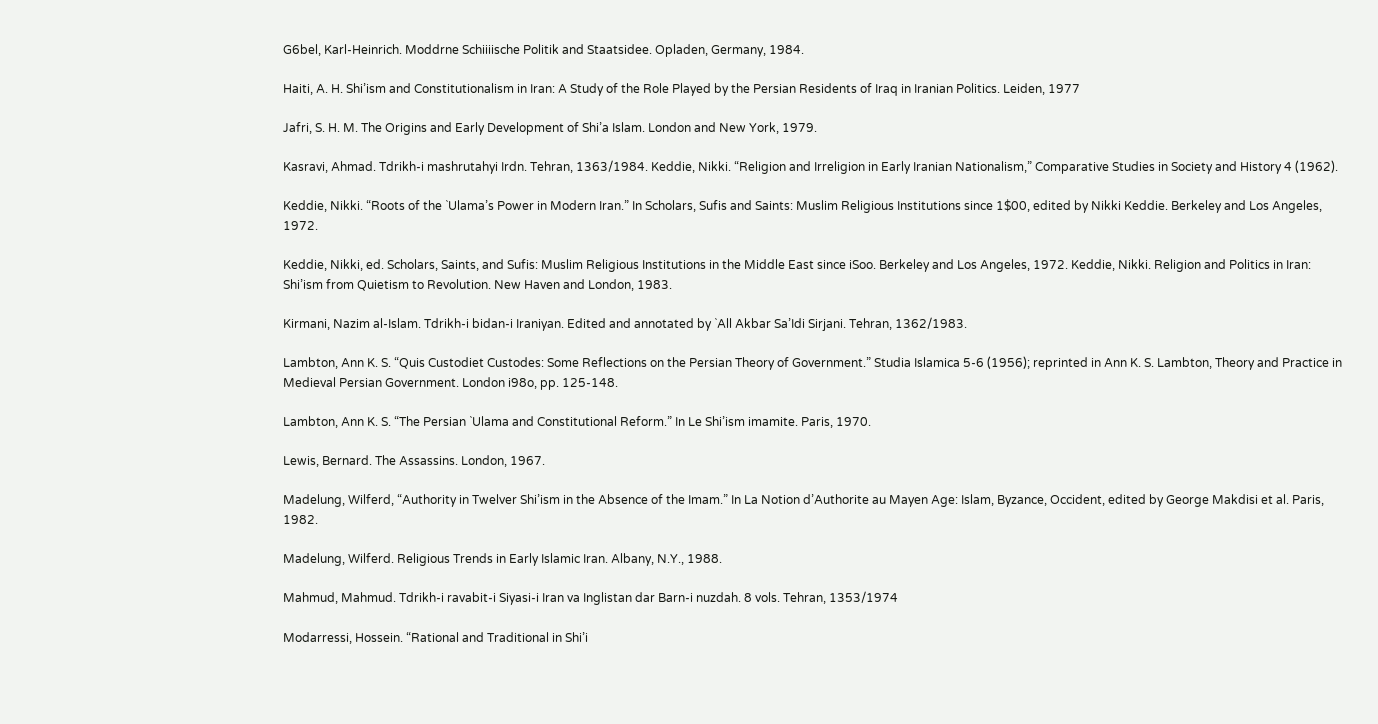G6bel, Karl-Heinrich. Moddrne Schiiiische Politik and Staatsidee. Opladen, Germany, 1984.

Haiti, A. H. Shi’ism and Constitutionalism in Iran: A Study of the Role Played by the Persian Residents of Iraq in Iranian Politics. Leiden, 1977

Jafri, S. H. M. The Origins and Early Development of Shi’a Islam. London and New York, 1979.

Kasravi, Ahmad. Tdrikh-i mashrutahyi Irdn. Tehran, 1363/1984. Keddie, Nikki. “Religion and Irreligion in Early Iranian Nationalism,” Comparative Studies in Society and History 4 (1962).

Keddie, Nikki. “Roots of the `Ulama’s Power in Modern Iran.” In Scholars, Sufis and Saints: Muslim Religious Institutions since 1$00, edited by Nikki Keddie. Berkeley and Los Angeles, 1972.

Keddie, Nikki, ed. Scholars, Saints, and Sufis: Muslim Religious Institutions in the Middle East since iSoo. Berkeley and Los Angeles, 1972. Keddie, Nikki. Religion and Politics in Iran: Shi’ism from Quietism to Revolution. New Haven and London, 1983.

Kirmani, Nazim al-Islam. Tdrikh-i bidan-i Iraniyan. Edited and annotated by `All Akbar Sa’Idi Sirjani. Tehran, 1362/1983.

Lambton, Ann K. S. “Quis Custodiet Custodes: Some Reflections on the Persian Theory of Government.” Studia Islamica 5-6 (1956); reprinted in Ann K. S. Lambton, Theory and Practice in Medieval Persian Government. London i98o, pp. 125-148.

Lambton, Ann K. S. “The Persian `Ulama and Constitutional Reform.” In Le Shi’ism imamite. Paris, 1970.

Lewis, Bernard. The Assassins. London, 1967.

Madelung, Wilferd, “Authority in Twelver Shi’ism in the Absence of the Imam.” In La Notion d’Authorite au Mayen Age: Islam, Byzance, Occident, edited by George Makdisi et al. Paris, 1982.

Madelung, Wilferd. Religious Trends in Early Islamic Iran. Albany, N.Y., 1988.

Mahmud, Mahmud. Tdrikh-i ravabit-i Siyasi-i Iran va Inglistan dar Barn-i nuzdah. 8 vols. Tehran, 1353/1974

Modarressi, Hossein. “Rational and Traditional in Shi’i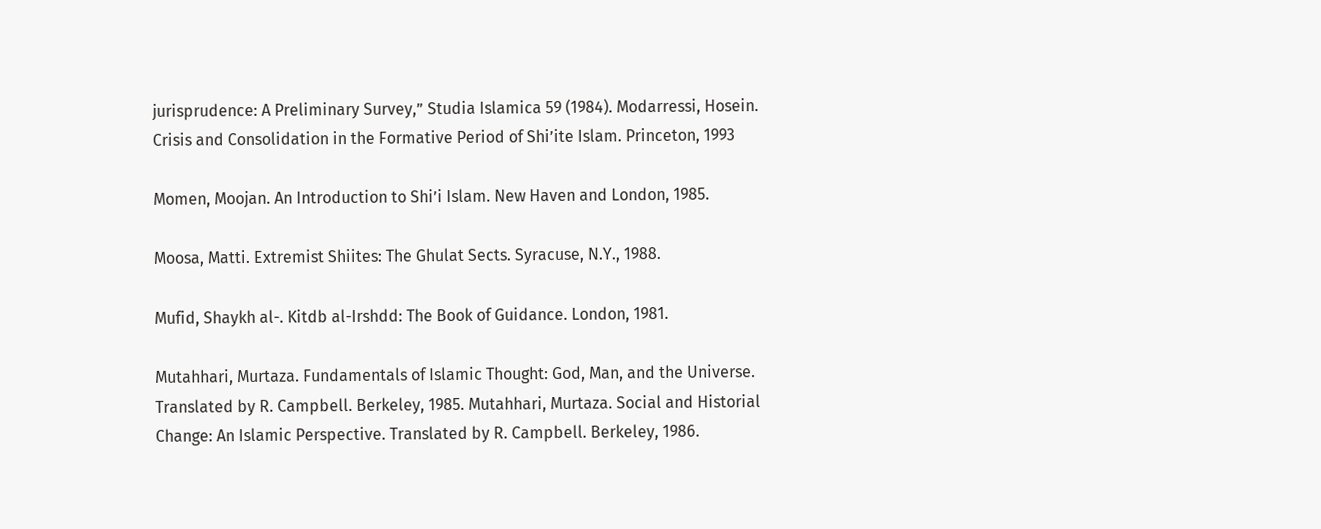jurisprudence: A Preliminary Survey,” Studia Islamica 59 (1984). Modarressi, Hosein. Crisis and Consolidation in the Formative Period of Shi’ite Islam. Princeton, 1993

Momen, Moojan. An Introduction to Shi’i Islam. New Haven and London, 1985.

Moosa, Matti. Extremist Shiites: The Ghulat Sects. Syracuse, N.Y., 1988.

Mufid, Shaykh al-. Kitdb al-Irshdd: The Book of Guidance. London, 1981.

Mutahhari, Murtaza. Fundamentals of Islamic Thought: God, Man, and the Universe. Translated by R. Campbell. Berkeley, 1985. Mutahhari, Murtaza. Social and Historial Change: An Islamic Perspective. Translated by R. Campbell. Berkeley, 1986.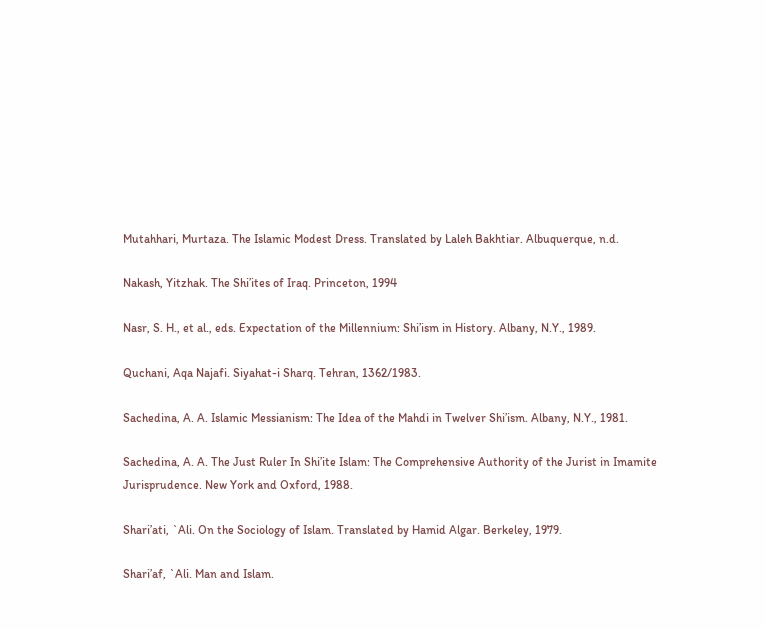Mutahhari, Murtaza. The Islamic Modest Dress. Translated by Laleh Bakhtiar. Albuquerque, n.d.

Nakash, Yitzhak. The Shi’ites of Iraq. Princeton, 1994

Nasr, S. H., et al., eds. Expectation of the Millennium: Shi’ism in History. Albany, N.Y., 1989.

Quchani, Aqa Najafi. Siyahat-i Sharq. Tehran, 1362/1983.

Sachedina, A. A. Islamic Messianism: The Idea of the Mahdi in Twelver Shi’ism. Albany, N.Y., 1981.

Sachedina, A. A. The Just Ruler In Shi’ite Islam: The Comprehensive Authority of the Jurist in Imamite Jurisprudence. New York and Oxford, 1988.

Shari’ati, `Ali. On the Sociology of Islam. Translated by Hamid Algar. Berkeley, 1979.

Shari’af, `Ali. Man and Islam.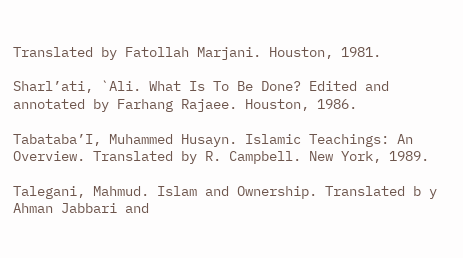Translated by Fatollah Marjani. Houston, 1981.

Sharl’ati, `Ali. What Is To Be Done? Edited and annotated by Farhang Rajaee. Houston, 1986.

Tabataba’I, Muhammed Husayn. Islamic Teachings: An Overview. Translated by R. Campbell. New York, 1989.

Talegani, Mahmud. Islam and Ownership. Translated b y Ahman Jabbari and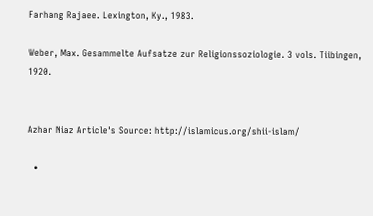Farhang Rajaee. Lexington, Ky., 1983.

Weber, Max. Gesammelte Aufsatze zur Religionssoziologie. 3 vols. Tiibingen, 1920.


Azhar Niaz Article's Source: http://islamicus.org/shii-islam/

  •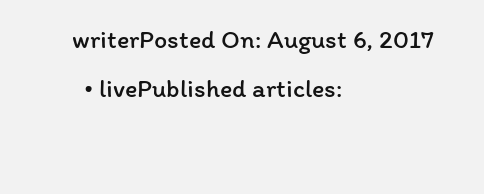writerPosted On: August 6, 2017
  • livePublished articles: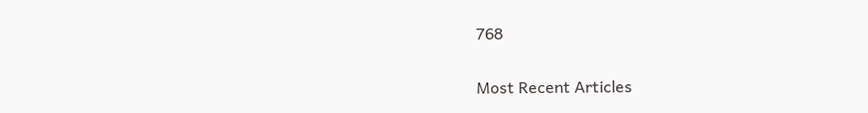768

Most Recent Articles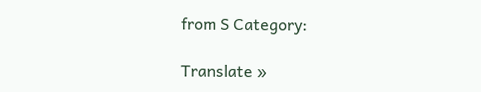from S Category:

Translate »